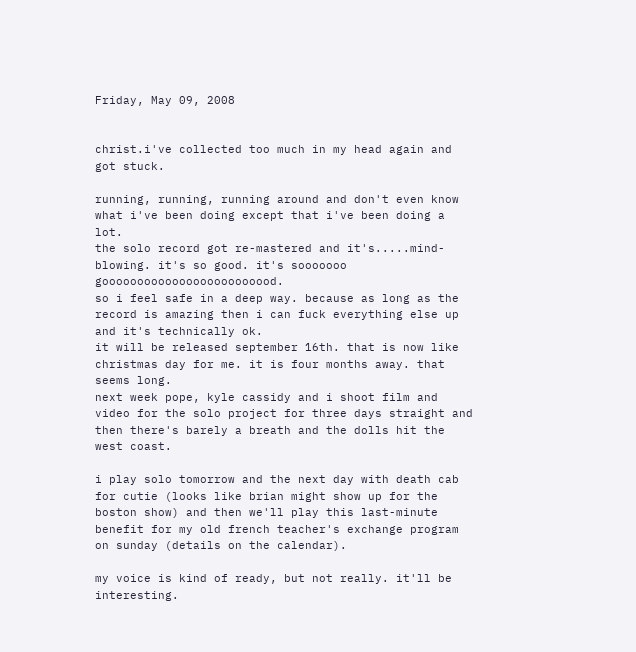Friday, May 09, 2008


christ.i've collected too much in my head again and got stuck.

running, running, running around and don't even know what i've been doing except that i've been doing a lot.
the solo record got re-mastered and it's.....mind-blowing. it's so good. it's sooooooo gooooooooooooooooooooooood.
so i feel safe in a deep way. because as long as the record is amazing then i can fuck everything else up and it's technically ok.
it will be released september 16th. that is now like christmas day for me. it is four months away. that seems long.
next week pope, kyle cassidy and i shoot film and video for the solo project for three days straight and then there's barely a breath and the dolls hit the west coast.

i play solo tomorrow and the next day with death cab for cutie (looks like brian might show up for the boston show) and then we'll play this last-minute benefit for my old french teacher's exchange program on sunday (details on the calendar).

my voice is kind of ready, but not really. it'll be interesting.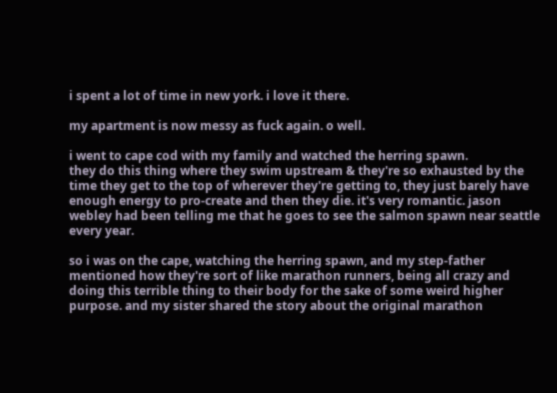i spent a lot of time in new york. i love it there.

my apartment is now messy as fuck again. o well.

i went to cape cod with my family and watched the herring spawn.
they do this thing where they swim upstream & they're so exhausted by the time they get to the top of wherever they're getting to, they just barely have enough energy to pro-create and then they die. it's very romantic. jason webley had been telling me that he goes to see the salmon spawn near seattle every year.

so i was on the cape, watching the herring spawn, and my step-father mentioned how they're sort of like marathon runners, being all crazy and doing this terrible thing to their body for the sake of some weird higher purpose. and my sister shared the story about the original marathon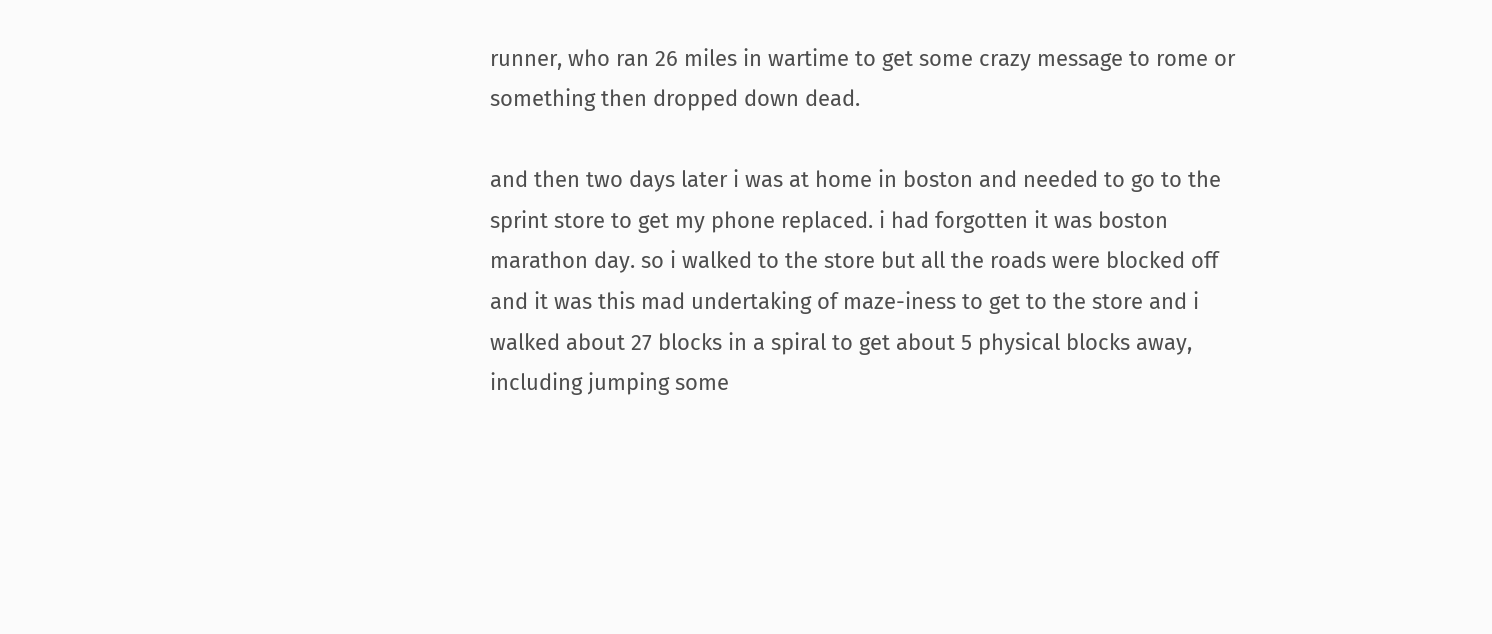runner, who ran 26 miles in wartime to get some crazy message to rome or something then dropped down dead.

and then two days later i was at home in boston and needed to go to the sprint store to get my phone replaced. i had forgotten it was boston marathon day. so i walked to the store but all the roads were blocked off and it was this mad undertaking of maze-iness to get to the store and i walked about 27 blocks in a spiral to get about 5 physical blocks away, including jumping some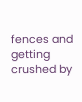fences and getting crushed by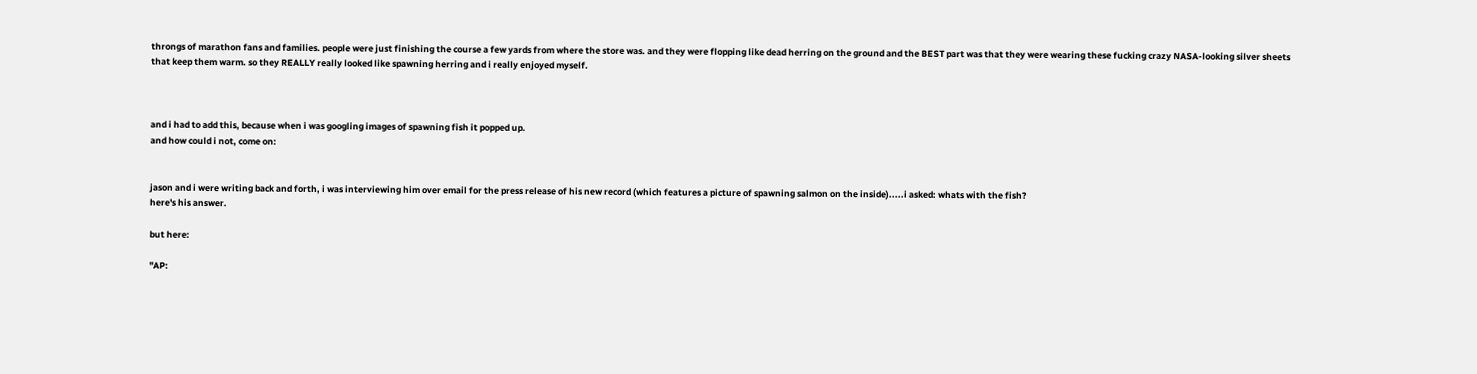throngs of marathon fans and families. people were just finishing the course a few yards from where the store was. and they were flopping like dead herring on the ground and the BEST part was that they were wearing these fucking crazy NASA-looking silver sheets that keep them warm. so they REALLY really looked like spawning herring and i really enjoyed myself.



and i had to add this, because when i was googling images of spawning fish it popped up.
and how could i not, come on:


jason and i were writing back and forth, i was interviewing him over email for the press release of his new record (which features a picture of spawning salmon on the inside).....i asked: whats with the fish?
here's his answer.

but here:

"AP: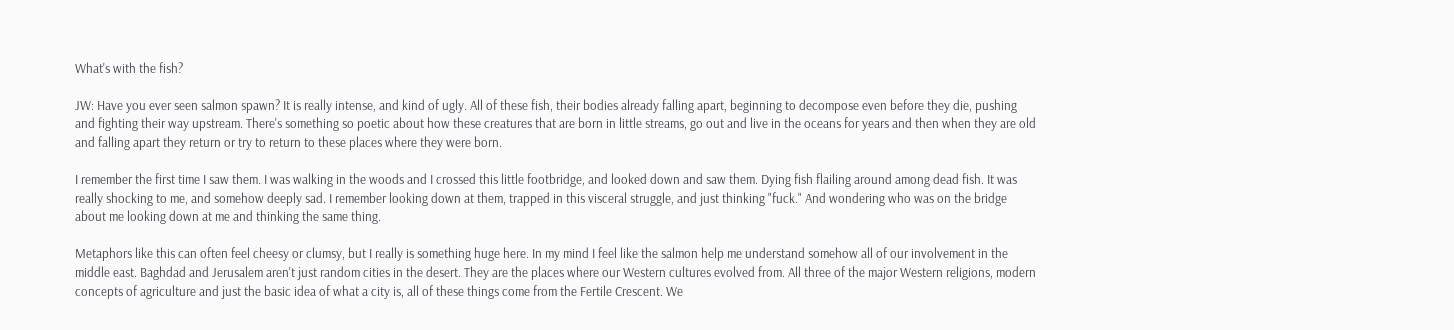What's with the fish?

JW: Have you ever seen salmon spawn? It is really intense, and kind of ugly. All of these fish, their bodies already falling apart, beginning to decompose even before they die, pushing and fighting their way upstream. There's something so poetic about how these creatures that are born in little streams, go out and live in the oceans for years and then when they are old and falling apart they return or try to return to these places where they were born.

I remember the first time I saw them. I was walking in the woods and I crossed this little footbridge, and looked down and saw them. Dying fish flailing around among dead fish. It was really shocking to me, and somehow deeply sad. I remember looking down at them, trapped in this visceral struggle, and just thinking "fuck." And wondering who was on the bridge about me looking down at me and thinking the same thing.

Metaphors like this can often feel cheesy or clumsy, but I really is something huge here. In my mind I feel like the salmon help me understand somehow all of our involvement in the middle east. Baghdad and Jerusalem aren't just random cities in the desert. They are the places where our Western cultures evolved from. All three of the major Western religions, modern concepts of agriculture and just the basic idea of what a city is, all of these things come from the Fertile Crescent. We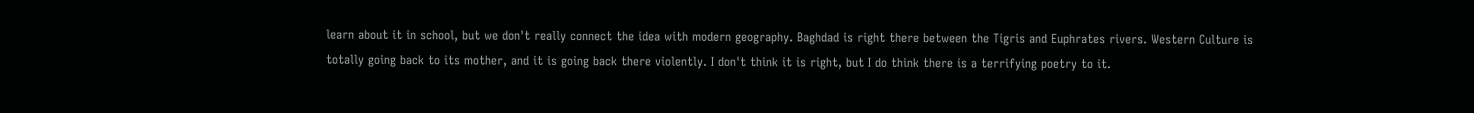learn about it in school, but we don't really connect the idea with modern geography. Baghdad is right there between the Tigris and Euphrates rivers. Western Culture is totally going back to its mother, and it is going back there violently. I don't think it is right, but I do think there is a terrifying poetry to it.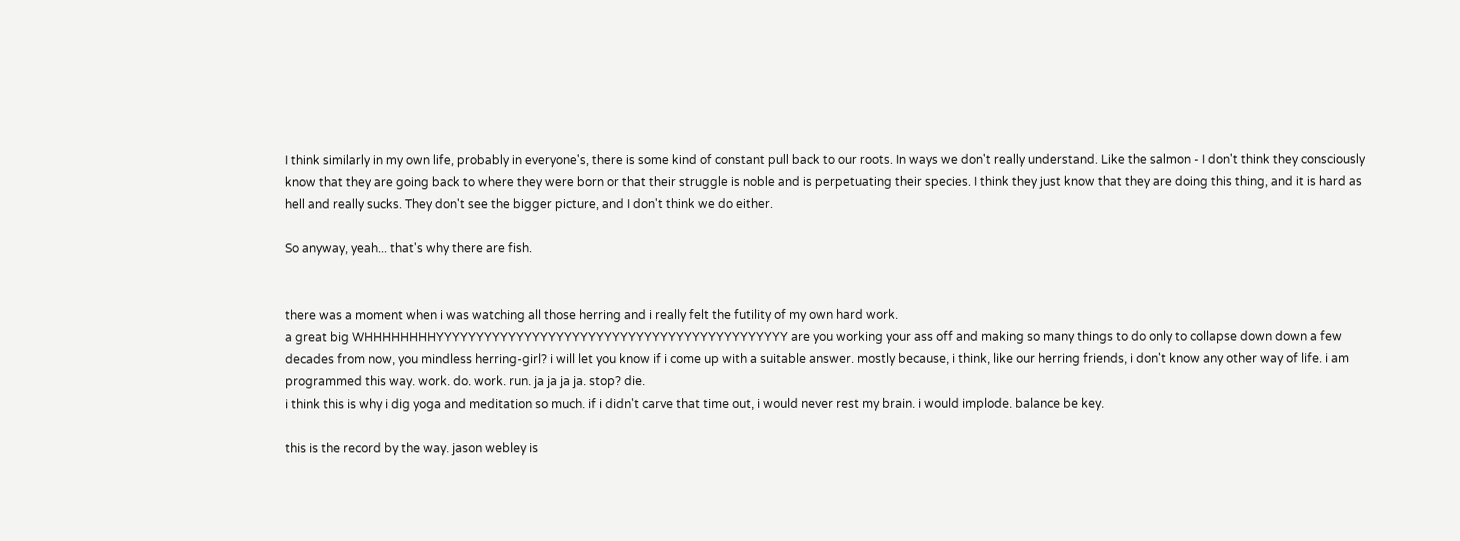I think similarly in my own life, probably in everyone's, there is some kind of constant pull back to our roots. In ways we don't really understand. Like the salmon - I don't think they consciously know that they are going back to where they were born or that their struggle is noble and is perpetuating their species. I think they just know that they are doing this thing, and it is hard as hell and really sucks. They don't see the bigger picture, and I don't think we do either.

So anyway, yeah... that's why there are fish.


there was a moment when i was watching all those herring and i really felt the futility of my own hard work.
a great big WHHHHHHHHYYYYYYYYYYYYYYYYYYYYYYYYYYYYYYYYYYYYYYYYYYYY are you working your ass off and making so many things to do only to collapse down down a few decades from now, you mindless herring-girl? i will let you know if i come up with a suitable answer. mostly because, i think, like our herring friends, i don't know any other way of life. i am programmed this way. work. do. work. run. ja ja ja ja. stop? die.
i think this is why i dig yoga and meditation so much. if i didn't carve that time out, i would never rest my brain. i would implode. balance be key.

this is the record by the way. jason webley is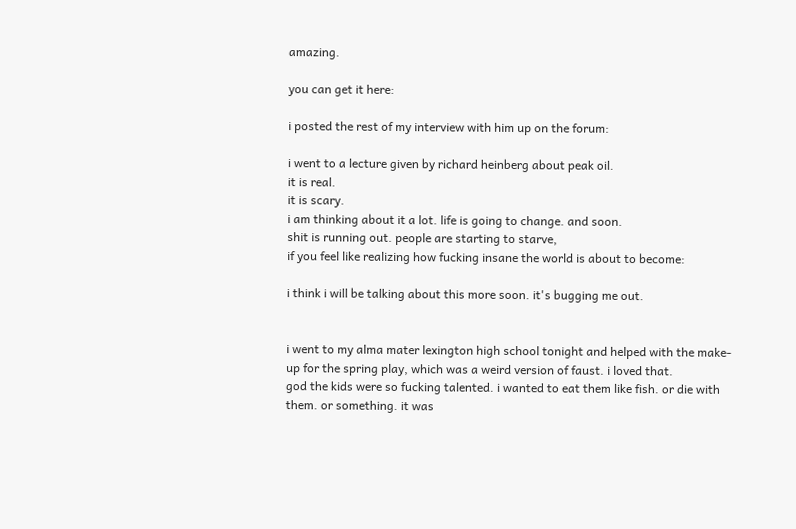amazing.

you can get it here:

i posted the rest of my interview with him up on the forum:

i went to a lecture given by richard heinberg about peak oil.
it is real.
it is scary.
i am thinking about it a lot. life is going to change. and soon.
shit is running out. people are starting to starve,
if you feel like realizing how fucking insane the world is about to become:

i think i will be talking about this more soon. it's bugging me out.


i went to my alma mater lexington high school tonight and helped with the make-up for the spring play, which was a weird version of faust. i loved that.
god the kids were so fucking talented. i wanted to eat them like fish. or die with them. or something. it was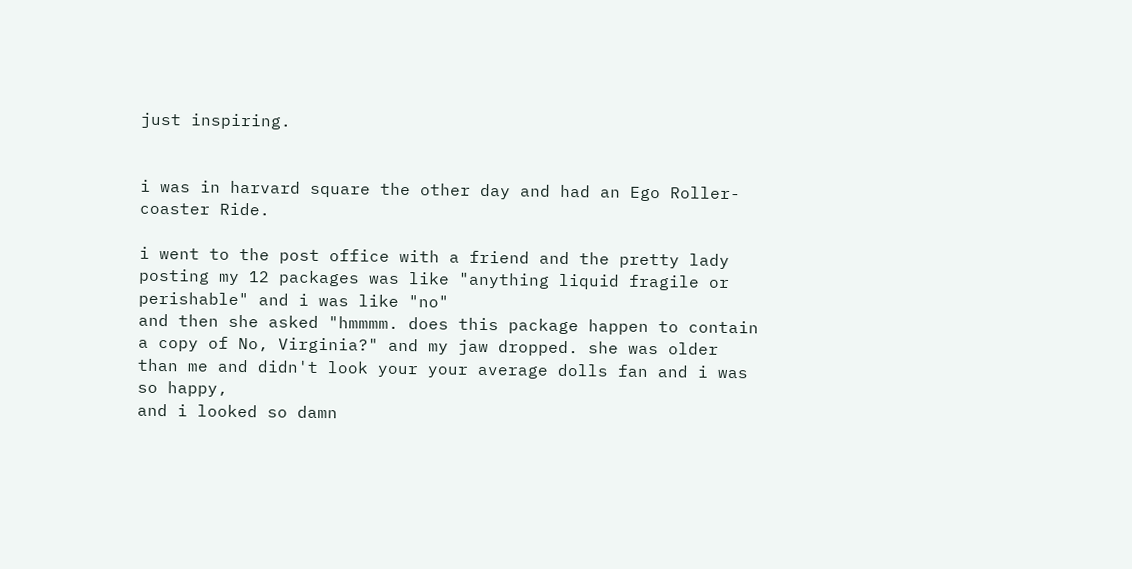just inspiring.


i was in harvard square the other day and had an Ego Roller-coaster Ride.

i went to the post office with a friend and the pretty lady posting my 12 packages was like "anything liquid fragile or perishable" and i was like "no"
and then she asked "hmmmm. does this package happen to contain a copy of No, Virginia?" and my jaw dropped. she was older than me and didn't look your your average dolls fan and i was so happy,
and i looked so damn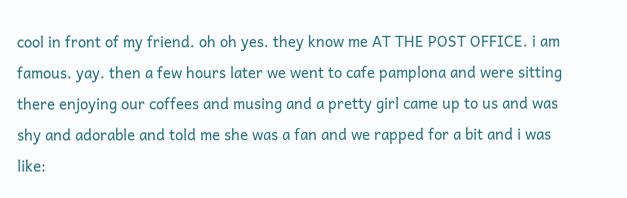cool in front of my friend. oh oh yes. they know me AT THE POST OFFICE. i am famous. yay. then a few hours later we went to cafe pamplona and were sitting there enjoying our coffees and musing and a pretty girl came up to us and was shy and adorable and told me she was a fan and we rapped for a bit and i was like: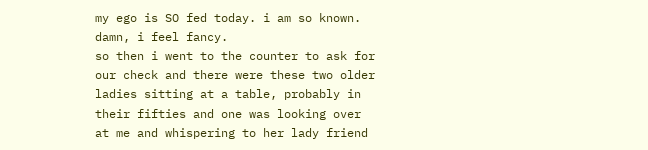my ego is SO fed today. i am so known. damn, i feel fancy.
so then i went to the counter to ask for our check and there were these two older ladies sitting at a table, probably in their fifties and one was looking over at me and whispering to her lady friend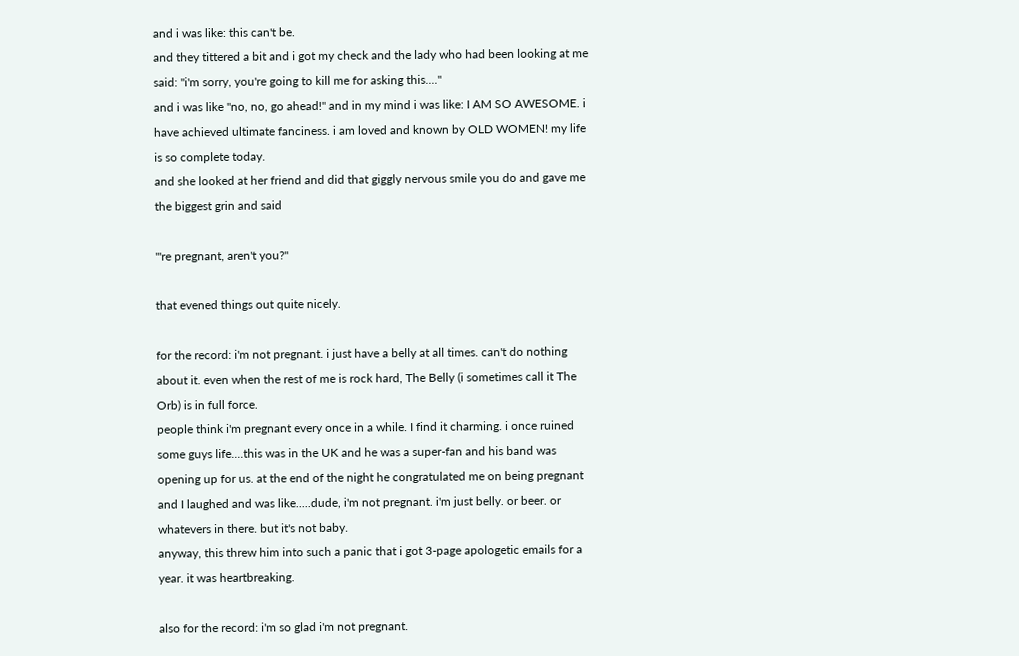and i was like: this can't be.
and they tittered a bit and i got my check and the lady who had been looking at me said: "i'm sorry, you're going to kill me for asking this...."
and i was like "no, no, go ahead!" and in my mind i was like: I AM SO AWESOME. i have achieved ultimate fanciness. i am loved and known by OLD WOMEN! my life is so complete today.
and she looked at her friend and did that giggly nervous smile you do and gave me the biggest grin and said

"'re pregnant, aren't you?"

that evened things out quite nicely.

for the record: i'm not pregnant. i just have a belly at all times. can't do nothing about it. even when the rest of me is rock hard, The Belly (i sometimes call it The Orb) is in full force.
people think i'm pregnant every once in a while. I find it charming. i once ruined some guys life....this was in the UK and he was a super-fan and his band was opening up for us. at the end of the night he congratulated me on being pregnant and I laughed and was like.....dude, i'm not pregnant. i'm just belly. or beer. or whatevers in there. but it's not baby.
anyway, this threw him into such a panic that i got 3-page apologetic emails for a year. it was heartbreaking.

also for the record: i'm so glad i'm not pregnant.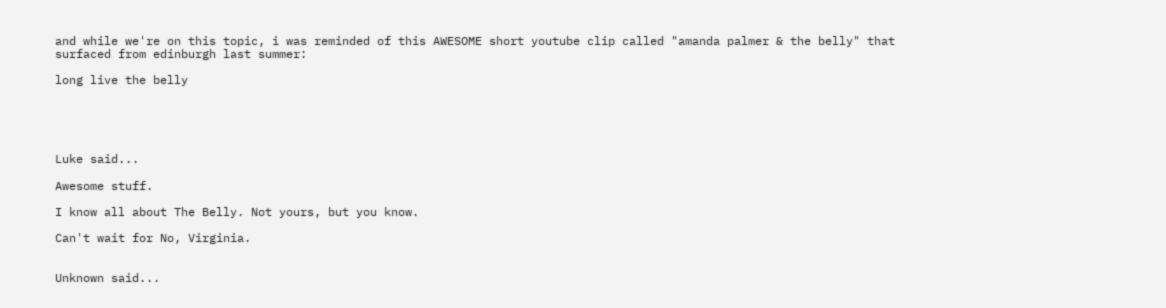and while we're on this topic, i was reminded of this AWESOME short youtube clip called "amanda palmer & the belly" that surfaced from edinburgh last summer:

long live the belly





Luke said...

Awesome stuff.

I know all about The Belly. Not yours, but you know.

Can't wait for No, Virginia.


Unknown said...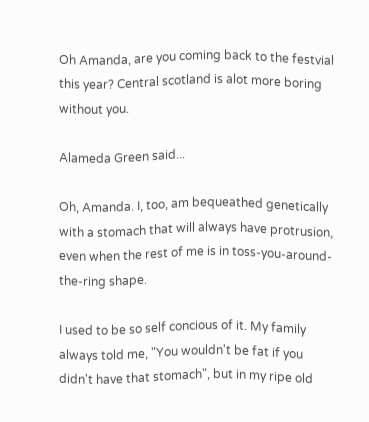Oh Amanda, are you coming back to the festvial this year? Central scotland is alot more boring without you.

Alameda Green said...

Oh, Amanda. I, too, am bequeathed genetically with a stomach that will always have protrusion, even when the rest of me is in toss-you-around-the-ring shape.

I used to be so self concious of it. My family always told me, "You wouldn't be fat if you didn't have that stomach", but in my ripe old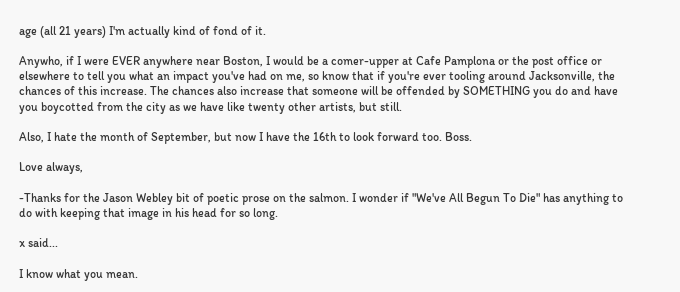age (all 21 years) I'm actually kind of fond of it.

Anywho, if I were EVER anywhere near Boston, I would be a comer-upper at Cafe Pamplona or the post office or elsewhere to tell you what an impact you've had on me, so know that if you're ever tooling around Jacksonville, the chances of this increase. The chances also increase that someone will be offended by SOMETHING you do and have you boycotted from the city as we have like twenty other artists, but still.

Also, I hate the month of September, but now I have the 16th to look forward too. Boss.

Love always,

-Thanks for the Jason Webley bit of poetic prose on the salmon. I wonder if "We've All Begun To Die" has anything to do with keeping that image in his head for so long.

x said...

I know what you mean.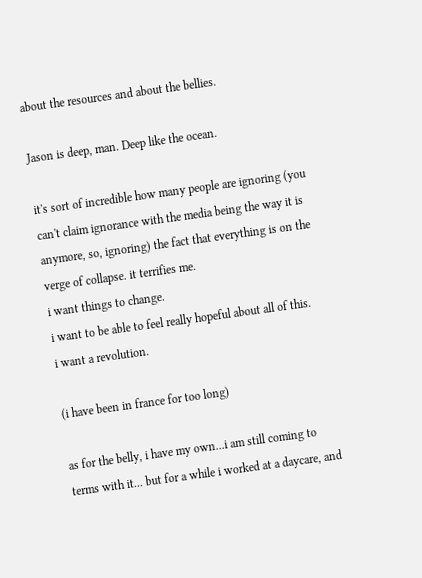about the resources and about the bellies.

Jason is deep, man. Deep like the ocean.

it's sort of incredible how many people are ignoring (you can't claim ignorance with the media being the way it is anymore, so, ignoring) the fact that everything is on the verge of collapse. it terrifies me.
i want things to change.
i want to be able to feel really hopeful about all of this.
i want a revolution.

(i have been in france for too long)

as for the belly, i have my own...i am still coming to terms with it... but for a while i worked at a daycare, and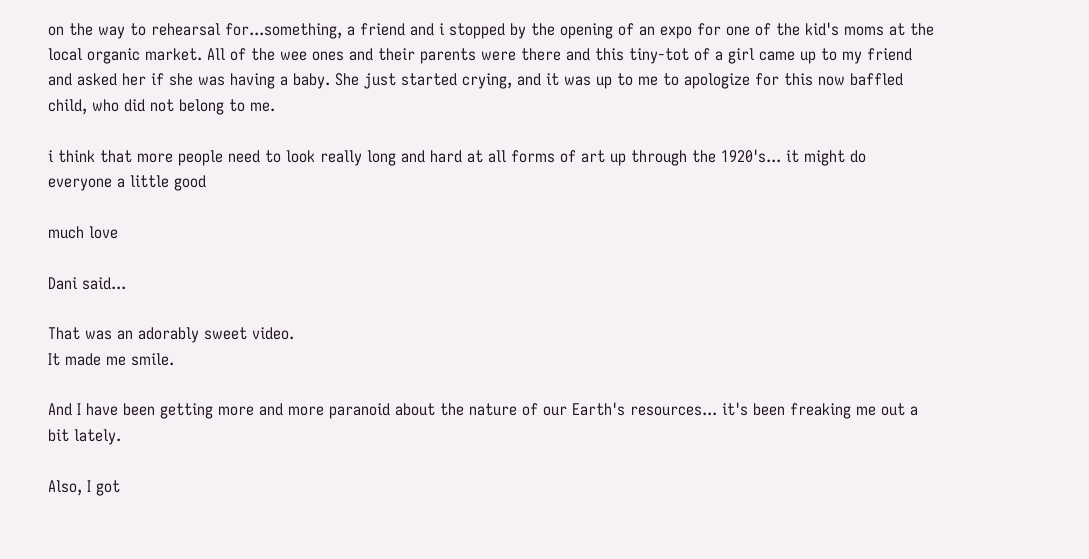on the way to rehearsal for...something, a friend and i stopped by the opening of an expo for one of the kid's moms at the local organic market. All of the wee ones and their parents were there and this tiny-tot of a girl came up to my friend and asked her if she was having a baby. She just started crying, and it was up to me to apologize for this now baffled child, who did not belong to me.

i think that more people need to look really long and hard at all forms of art up through the 1920's... it might do everyone a little good

much love

Dani said...

That was an adorably sweet video.
It made me smile.

And I have been getting more and more paranoid about the nature of our Earth's resources... it's been freaking me out a bit lately.

Also, I got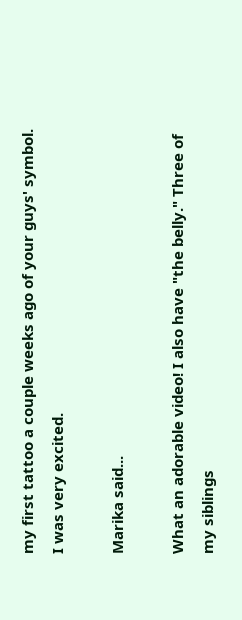my first tattoo a couple weeks ago of your guys' symbol. I was very excited.

Marika said...

What an adorable video! I also have "the belly." Three of my siblings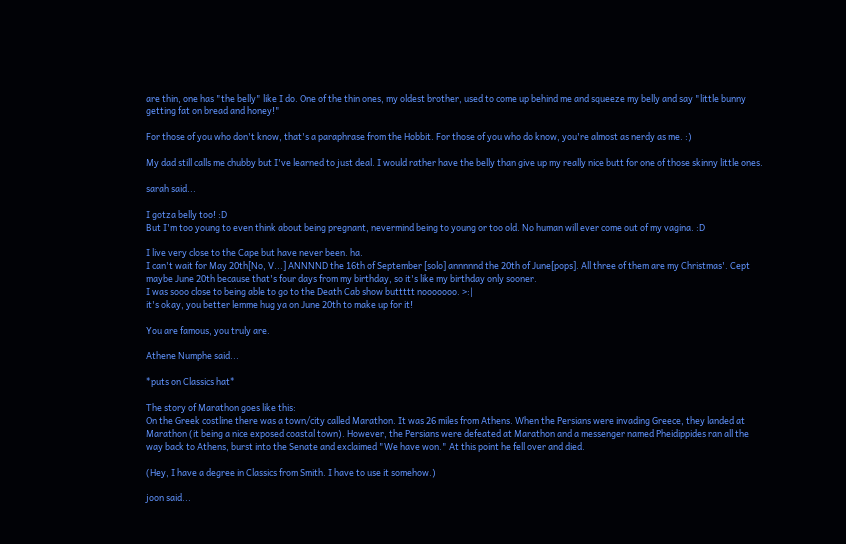are thin, one has "the belly" like I do. One of the thin ones, my oldest brother, used to come up behind me and squeeze my belly and say "little bunny getting fat on bread and honey!"

For those of you who don't know, that's a paraphrase from the Hobbit. For those of you who do know, you're almost as nerdy as me. :)

My dad still calls me chubby but I've learned to just deal. I would rather have the belly than give up my really nice butt for one of those skinny little ones.

sarah said...

I gotza belly too! :D
But I'm too young to even think about being pregnant, nevermind being to young or too old. No human will ever come out of my vagina. :D

I live very close to the Cape but have never been. ha.
I can't wait for May 20th[No, V...] ANNNND the 16th of September [solo] annnnnd the 20th of June[pops]. All three of them are my Christmas'. Cept maybe June 20th because that's four days from my birthday, so it's like my birthday only sooner.
I was sooo close to being able to go to the Death Cab show buttttt nooooooo. >:|
it's okay, you better lemme hug ya on June 20th to make up for it!

You are famous, you truly are.

Athene Numphe said...

*puts on Classics hat*

The story of Marathon goes like this:
On the Greek costline there was a town/city called Marathon. It was 26 miles from Athens. When the Persians were invading Greece, they landed at Marathon (it being a nice exposed coastal town). However, the Persians were defeated at Marathon and a messenger named Pheidippides ran all the way back to Athens, burst into the Senate and exclaimed "We have won." At this point he fell over and died.

(Hey, I have a degree in Classics from Smith. I have to use it somehow.)

joon said...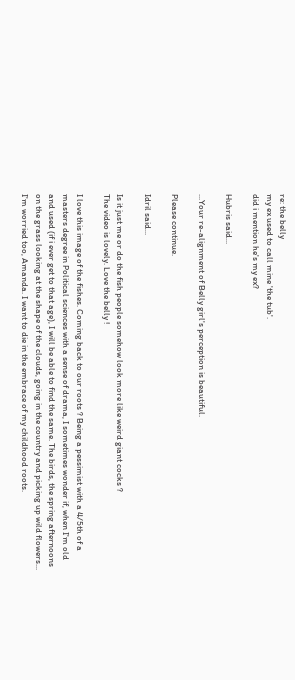re: the belly
my ex used to call mine 'the tub'.
did i mention he's my ex?

Hubris said...

...Your re-alignment of Belly girl's perception is beautiful.

Please continue.

Idril said...

Is it just me or do the fish people somehow look more like weird giant cocks ?
The video is lovely. Love the belly !

I love this image of the fishes. Coming back to our roots ? Being a pessimist with a 4/5th of a masters degree in Political sciences with a sense of drama, I sometimes wonder if, when I'm old and used (if i ever get to that age), I will be able to find the same. The birds, the spring afternoons on the grass looking at the shape of the clouds, going in the country and picking up wild flowers... I'm worried too, Amanda. I want to die in the embrace of my childhood roots.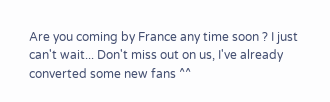Are you coming by France any time soon ? I just can't wait... Don't miss out on us, I've already converted some new fans ^^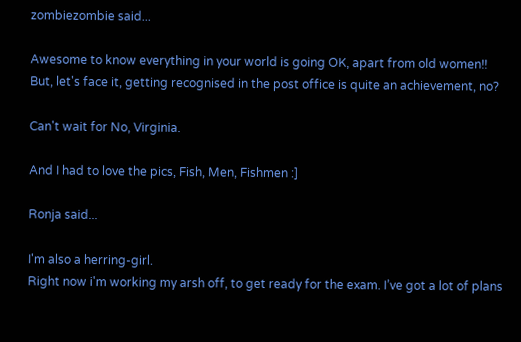zombiezombie said...

Awesome to know everything in your world is going OK, apart from old women!!
But, let's face it, getting recognised in the post office is quite an achievement, no?

Can't wait for No, Virginia.

And I had to love the pics, Fish, Men, Fishmen :]

Ronja said...

I'm also a herring-girl.
Right now i'm working my arsh off, to get ready for the exam. I’ve got a lot of plans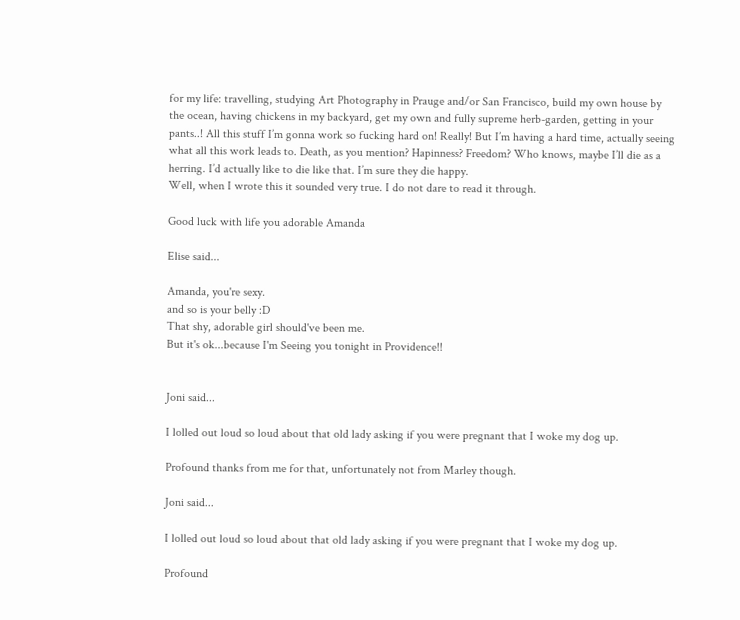for my life: travelling, studying Art Photography in Prauge and/or San Francisco, build my own house by the ocean, having chickens in my backyard, get my own and fully supreme herb-garden, getting in your pants..! All this stuff I’m gonna work so fucking hard on! Really! But I’m having a hard time, actually seeing what all this work leads to. Death, as you mention? Hapinness? Freedom? Who knows, maybe I’ll die as a herring. I’d actually like to die like that. I’m sure they die happy.
Well, when I wrote this it sounded very true. I do not dare to read it through.

Good luck with life you adorable Amanda

Elise said...

Amanda, you're sexy.
and so is your belly :D
That shy, adorable girl should've been me.
But it's ok...because I'm Seeing you tonight in Providence!!


Joni said...

I lolled out loud so loud about that old lady asking if you were pregnant that I woke my dog up.

Profound thanks from me for that, unfortunately not from Marley though.

Joni said...

I lolled out loud so loud about that old lady asking if you were pregnant that I woke my dog up.

Profound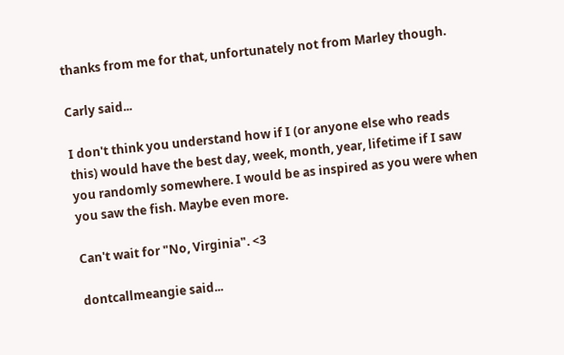thanks from me for that, unfortunately not from Marley though.

Carly said...

I don't think you understand how if I (or anyone else who reads this) would have the best day, week, month, year, lifetime if I saw you randomly somewhere. I would be as inspired as you were when you saw the fish. Maybe even more.

Can't wait for "No, Virginia". <3

dontcallmeangie said...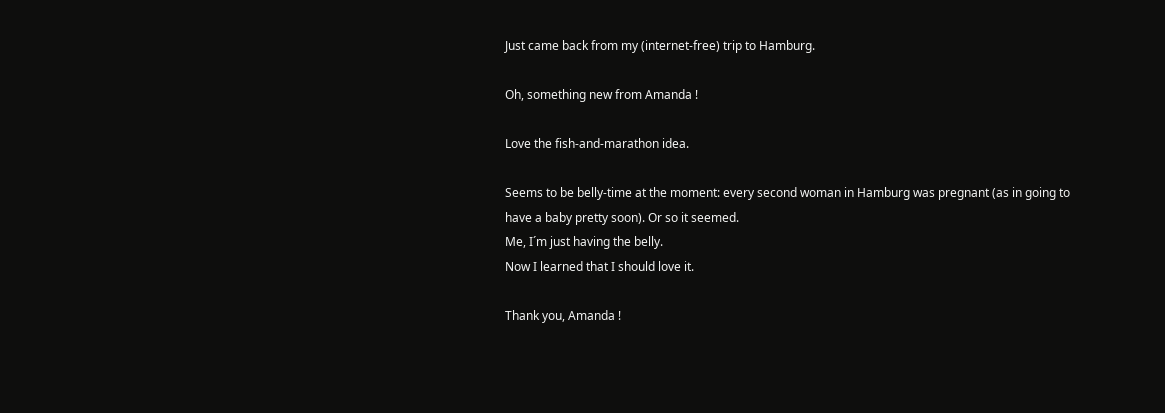Just came back from my (internet-free) trip to Hamburg.

Oh, something new from Amanda !

Love the fish-and-marathon idea.

Seems to be belly-time at the moment: every second woman in Hamburg was pregnant (as in going to have a baby pretty soon). Or so it seemed.
Me, I´m just having the belly.
Now I learned that I should love it.

Thank you, Amanda !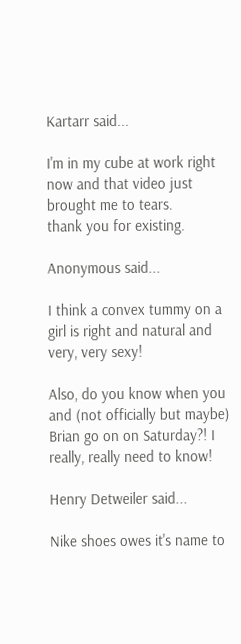Kartarr said...

I'm in my cube at work right now and that video just brought me to tears.
thank you for existing.

Anonymous said...

I think a convex tummy on a girl is right and natural and very, very sexy!

Also, do you know when you and (not officially but maybe) Brian go on on Saturday?! I really, really need to know!

Henry Detweiler said...

Nike shoes owes it's name to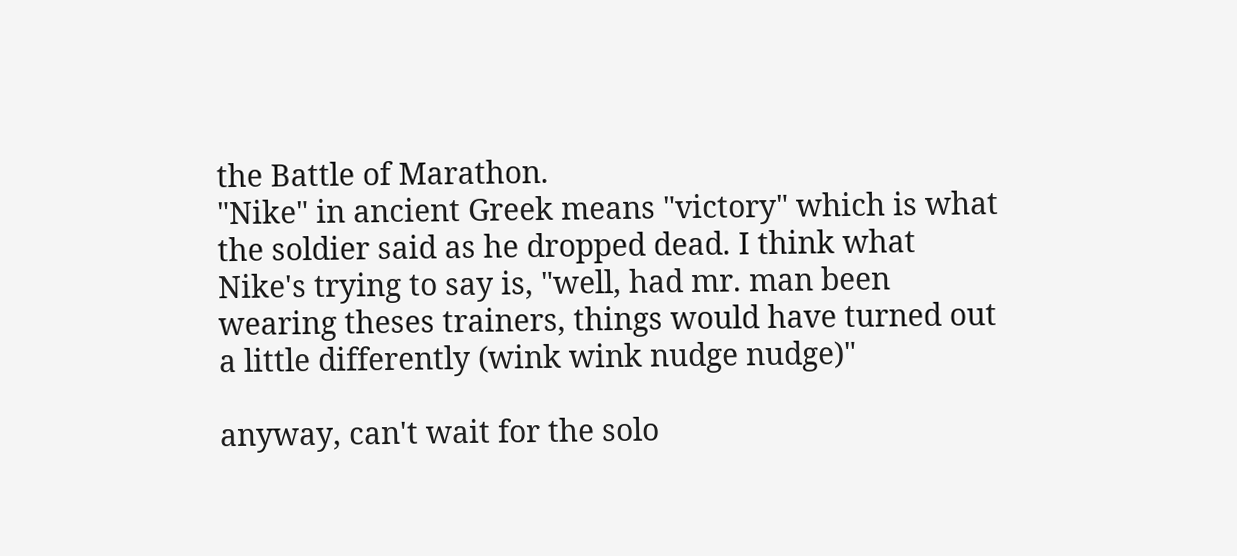the Battle of Marathon.
"Nike" in ancient Greek means "victory" which is what the soldier said as he dropped dead. I think what Nike's trying to say is, "well, had mr. man been wearing theses trainers, things would have turned out a little differently (wink wink nudge nudge)"

anyway, can't wait for the solo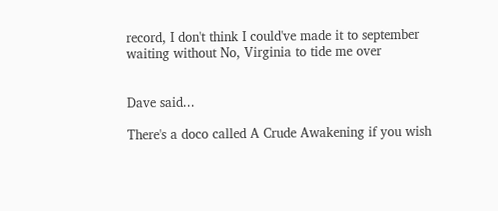record, I don't think I could've made it to september waiting without No, Virginia to tide me over


Dave said...

There's a doco called A Crude Awakening if you wish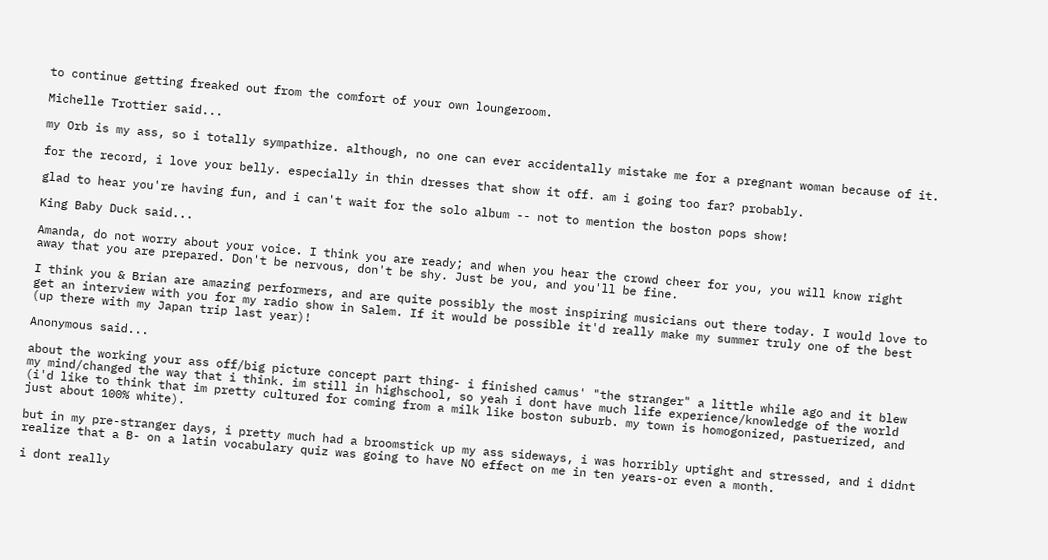to continue getting freaked out from the comfort of your own loungeroom.

Michelle Trottier said...

my Orb is my ass, so i totally sympathize. although, no one can ever accidentally mistake me for a pregnant woman because of it.

for the record, i love your belly. especially in thin dresses that show it off. am i going too far? probably.

glad to hear you're having fun, and i can't wait for the solo album -- not to mention the boston pops show!

King Baby Duck said...

Amanda, do not worry about your voice. I think you are ready; and when you hear the crowd cheer for you, you will know right away that you are prepared. Don't be nervous, don't be shy. Just be you, and you'll be fine.

I think you & Brian are amazing performers, and are quite possibly the most inspiring musicians out there today. I would love to get an interview with you for my radio show in Salem. If it would be possible it'd really make my summer truly one of the best (up there with my Japan trip last year)!

Anonymous said...

about the working your ass off/big picture concept part thing- i finished camus' "the stranger" a little while ago and it blew my mind/changed the way that i think. im still in highschool, so yeah i dont have much life experience/knowledge of the world (i'd like to think that im pretty cultured for coming from a milk like boston suburb. my town is homogonized, pastuerized, and just about 100% white).

but in my pre-stranger days, i pretty much had a broomstick up my ass sideways, i was horribly uptight and stressed, and i didnt realize that a B- on a latin vocabulary quiz was going to have NO effect on me in ten years-or even a month.

i dont really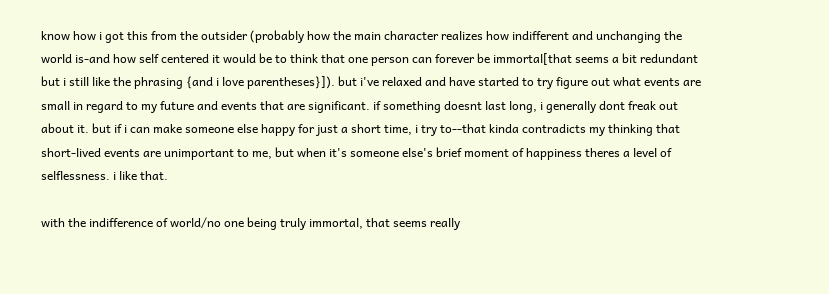know how i got this from the outsider (probably how the main character realizes how indifferent and unchanging the world is-and how self centered it would be to think that one person can forever be immortal[that seems a bit redundant but i still like the phrasing {and i love parentheses}]). but i've relaxed and have started to try figure out what events are small in regard to my future and events that are significant. if something doesnt last long, i generally dont freak out about it. but if i can make someone else happy for just a short time, i try to--that kinda contradicts my thinking that short-lived events are unimportant to me, but when it's someone else's brief moment of happiness theres a level of selflessness. i like that.

with the indifference of world/no one being truly immortal, that seems really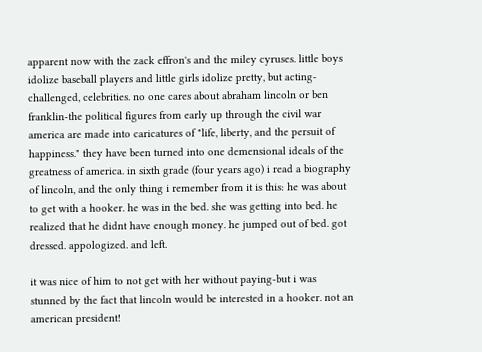apparent now with the zack effron's and the miley cyruses. little boys idolize baseball players and little girls idolize pretty, but acting-challenged, celebrities. no one cares about abraham lincoln or ben franklin-the political figures from early up through the civil war america are made into caricatures of "life, liberty, and the persuit of happiness." they have been turned into one demensional ideals of the greatness of america. in sixth grade (four years ago) i read a biography of lincoln, and the only thing i remember from it is this: he was about to get with a hooker. he was in the bed. she was getting into bed. he realized that he didnt have enough money. he jumped out of bed. got dressed. appologized. and left.

it was nice of him to not get with her without paying-but i was stunned by the fact that lincoln would be interested in a hooker. not an american president!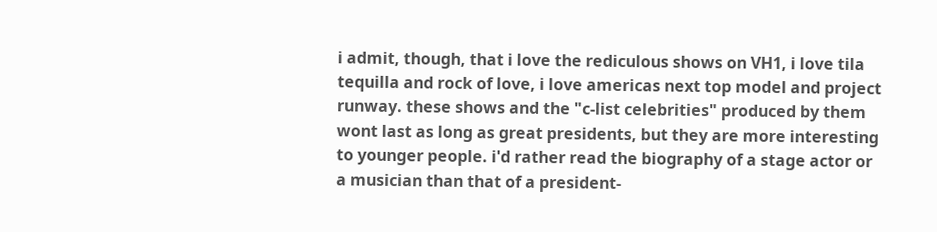i admit, though, that i love the rediculous shows on VH1, i love tila tequilla and rock of love, i love americas next top model and project runway. these shows and the "c-list celebrities" produced by them wont last as long as great presidents, but they are more interesting to younger people. i'd rather read the biography of a stage actor or a musician than that of a president-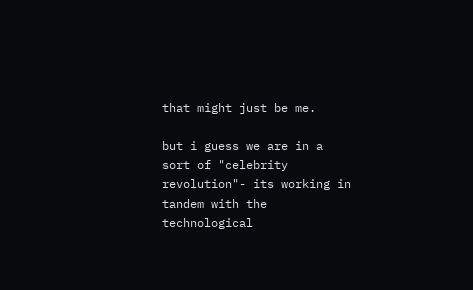that might just be me.

but i guess we are in a sort of "celebrity revolution"- its working in tandem with the technological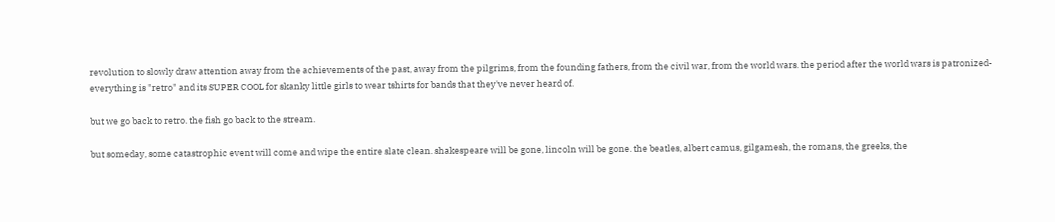revolution to slowly draw attention away from the achievements of the past, away from the pilgrims, from the founding fathers, from the civil war, from the world wars. the period after the world wars is patronized- everything is "retro" and its SUPER COOL for skanky little girls to wear tshirts for bands that they've never heard of.

but we go back to retro. the fish go back to the stream.

but someday, some catastrophic event will come and wipe the entire slate clean. shakespeare will be gone, lincoln will be gone. the beatles, albert camus, gilgamesh, the romans, the greeks, the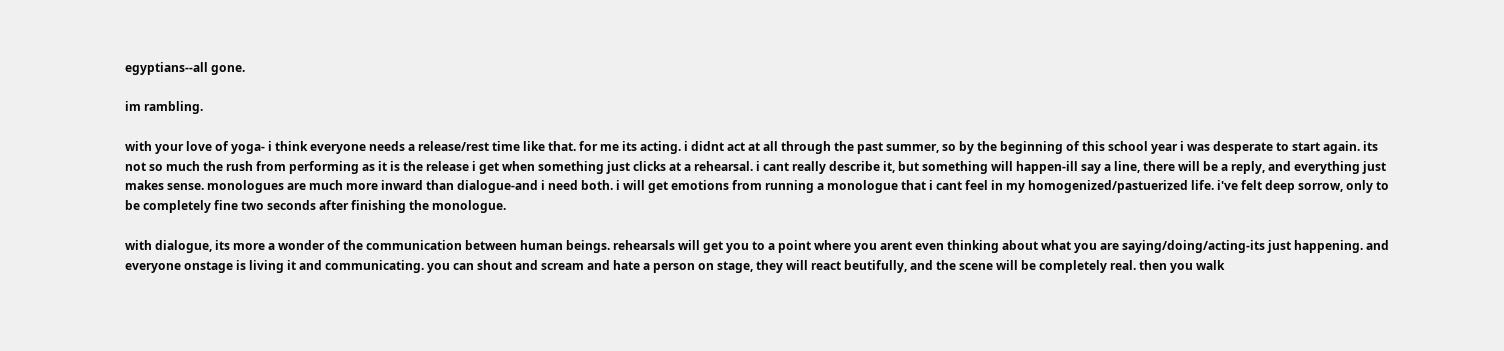egyptians--all gone.

im rambling.

with your love of yoga- i think everyone needs a release/rest time like that. for me its acting. i didnt act at all through the past summer, so by the beginning of this school year i was desperate to start again. its not so much the rush from performing as it is the release i get when something just clicks at a rehearsal. i cant really describe it, but something will happen-ill say a line, there will be a reply, and everything just makes sense. monologues are much more inward than dialogue-and i need both. i will get emotions from running a monologue that i cant feel in my homogenized/pastuerized life. i've felt deep sorrow, only to be completely fine two seconds after finishing the monologue.

with dialogue, its more a wonder of the communication between human beings. rehearsals will get you to a point where you arent even thinking about what you are saying/doing/acting-its just happening. and everyone onstage is living it and communicating. you can shout and scream and hate a person on stage, they will react beutifully, and the scene will be completely real. then you walk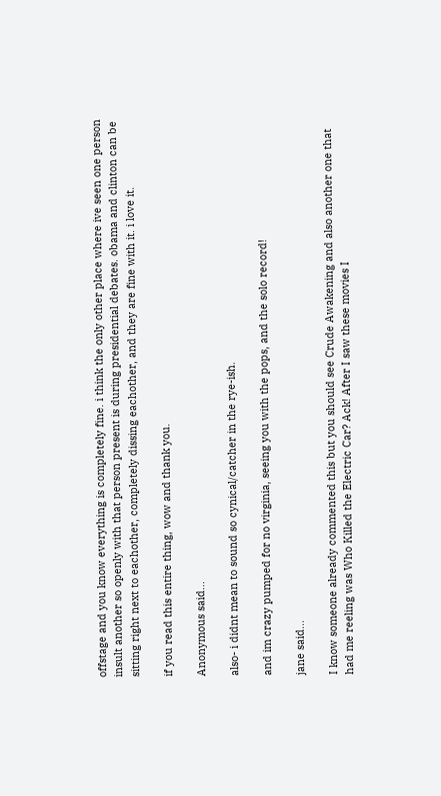offstage and you know everything is completely fine. i think the only other place where ive seen one person insult another so openly with that person present is during presidential debates. obama and clinton can be sitting right next to eachother, completely dissing eachother, and they are fine with it. i love it.

if you read this entire thing, wow and thank you.

Anonymous said...

also- i didnt mean to sound so cynical/catcher in the rye-ish.

and im crazy pumped for no virginia, seeing you with the pops, and the solo record!

jane said...

I know someone already commented this but you should see Crude Awakening and also another one that had me reeling was Who Killed the Electric Car? Ack! After I saw these movies I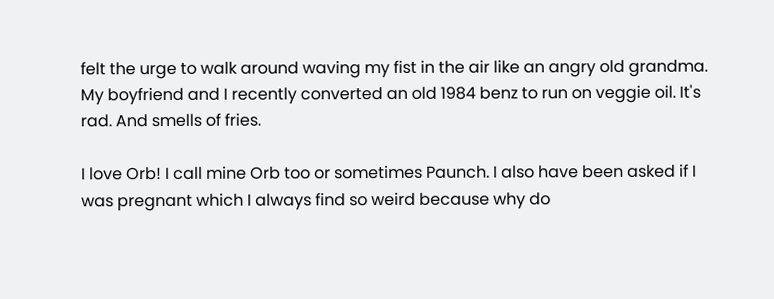felt the urge to walk around waving my fist in the air like an angry old grandma. My boyfriend and I recently converted an old 1984 benz to run on veggie oil. It's rad. And smells of fries.

I love Orb! I call mine Orb too or sometimes Paunch. I also have been asked if I was pregnant which I always find so weird because why do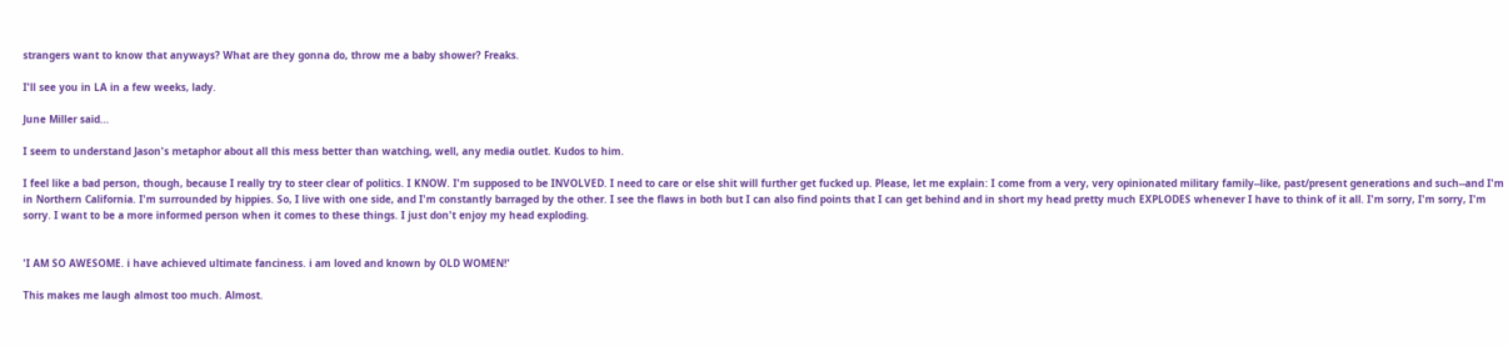strangers want to know that anyways? What are they gonna do, throw me a baby shower? Freaks.

I'll see you in LA in a few weeks, lady.

June Miller said...

I seem to understand Jason's metaphor about all this mess better than watching, well, any media outlet. Kudos to him.

I feel like a bad person, though, because I really try to steer clear of politics. I KNOW. I'm supposed to be INVOLVED. I need to care or else shit will further get fucked up. Please, let me explain: I come from a very, very opinionated military family--like, past/present generations and such--and I'm in Northern California. I'm surrounded by hippies. So, I live with one side, and I'm constantly barraged by the other. I see the flaws in both but I can also find points that I can get behind and in short my head pretty much EXPLODES whenever I have to think of it all. I'm sorry, I'm sorry, I'm sorry. I want to be a more informed person when it comes to these things. I just don't enjoy my head exploding.


'I AM SO AWESOME. i have achieved ultimate fanciness. i am loved and known by OLD WOMEN!'

This makes me laugh almost too much. Almost.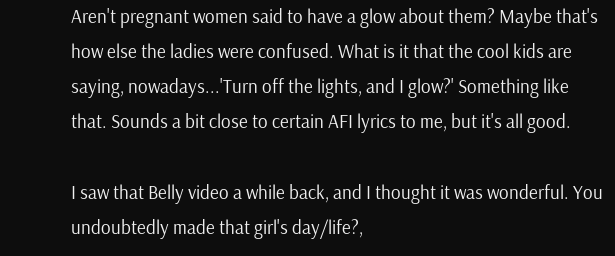Aren't pregnant women said to have a glow about them? Maybe that's how else the ladies were confused. What is it that the cool kids are saying, nowadays...'Turn off the lights, and I glow?' Something like that. Sounds a bit close to certain AFI lyrics to me, but it's all good.

I saw that Belly video a while back, and I thought it was wonderful. You undoubtedly made that girl's day/life?,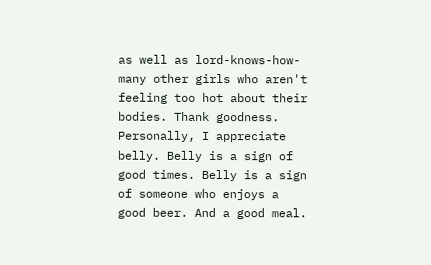as well as lord-knows-how-many other girls who aren't feeling too hot about their bodies. Thank goodness. Personally, I appreciate belly. Belly is a sign of good times. Belly is a sign of someone who enjoys a good beer. And a good meal.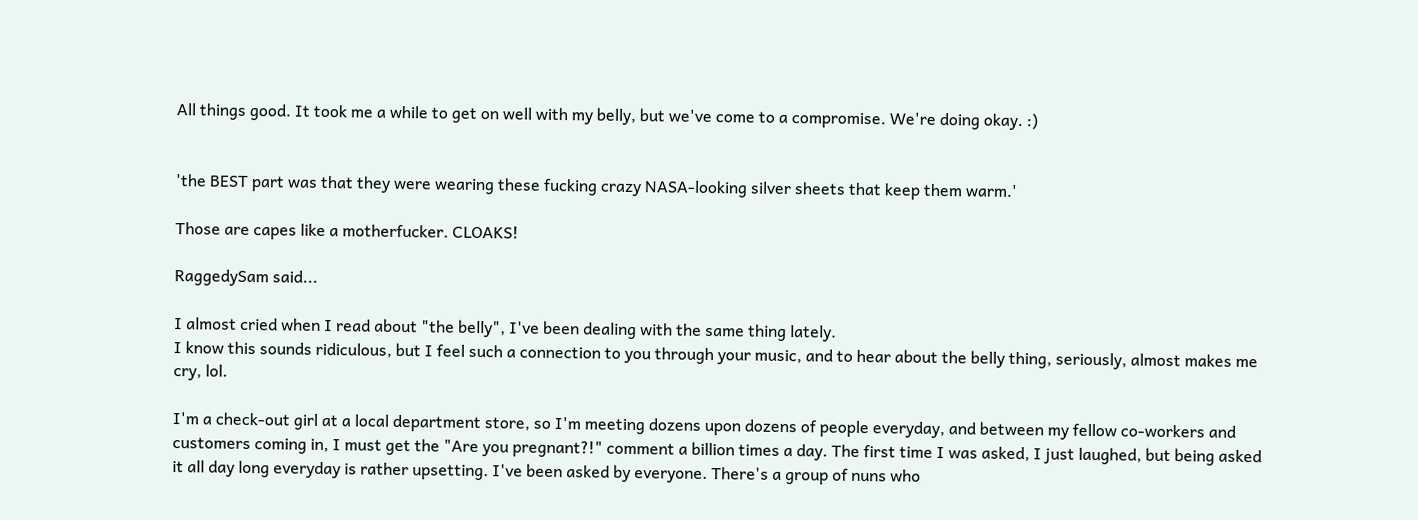All things good. It took me a while to get on well with my belly, but we've come to a compromise. We're doing okay. :)


'the BEST part was that they were wearing these fucking crazy NASA-looking silver sheets that keep them warm.'

Those are capes like a motherfucker. CLOAKS!

RaggedySam said...

I almost cried when I read about "the belly", I've been dealing with the same thing lately.
I know this sounds ridiculous, but I feel such a connection to you through your music, and to hear about the belly thing, seriously, almost makes me cry, lol.

I'm a check-out girl at a local department store, so I'm meeting dozens upon dozens of people everyday, and between my fellow co-workers and customers coming in, I must get the "Are you pregnant?!" comment a billion times a day. The first time I was asked, I just laughed, but being asked it all day long everyday is rather upsetting. I've been asked by everyone. There's a group of nuns who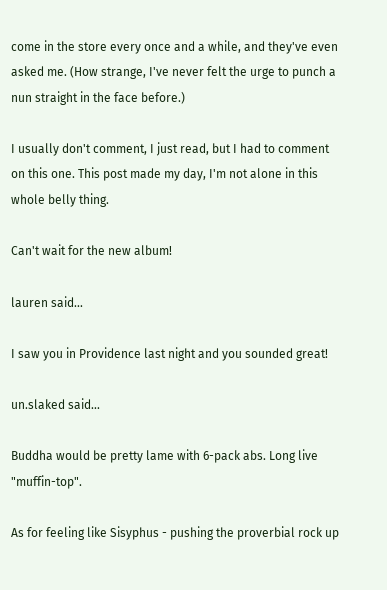come in the store every once and a while, and they've even asked me. (How strange, I've never felt the urge to punch a nun straight in the face before.)

I usually don't comment, I just read, but I had to comment on this one. This post made my day, I'm not alone in this whole belly thing.

Can't wait for the new album!

lauren said...

I saw you in Providence last night and you sounded great!

un.slaked said...

Buddha would be pretty lame with 6-pack abs. Long live "muffin-top".

As for feeling like Sisyphus - pushing the proverbial rock up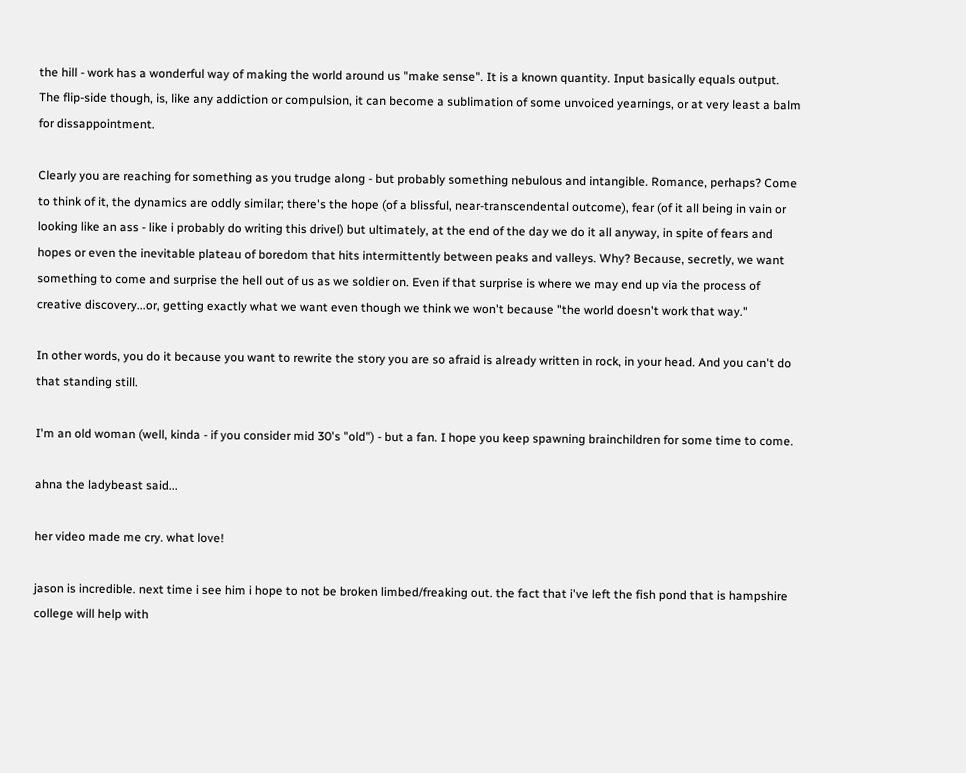the hill - work has a wonderful way of making the world around us "make sense". It is a known quantity. Input basically equals output. The flip-side though, is, like any addiction or compulsion, it can become a sublimation of some unvoiced yearnings, or at very least a balm for dissappointment.

Clearly you are reaching for something as you trudge along - but probably something nebulous and intangible. Romance, perhaps? Come to think of it, the dynamics are oddly similar; there's the hope (of a blissful, near-transcendental outcome), fear (of it all being in vain or looking like an ass - like i probably do writing this drivel) but ultimately, at the end of the day we do it all anyway, in spite of fears and hopes or even the inevitable plateau of boredom that hits intermittently between peaks and valleys. Why? Because, secretly, we want something to come and surprise the hell out of us as we soldier on. Even if that surprise is where we may end up via the process of creative discovery...or, getting exactly what we want even though we think we won't because "the world doesn't work that way."

In other words, you do it because you want to rewrite the story you are so afraid is already written in rock, in your head. And you can't do that standing still.

I'm an old woman (well, kinda - if you consider mid 30's "old") - but a fan. I hope you keep spawning brainchildren for some time to come.

ahna the ladybeast said...

her video made me cry. what love!

jason is incredible. next time i see him i hope to not be broken limbed/freaking out. the fact that i've left the fish pond that is hampshire college will help with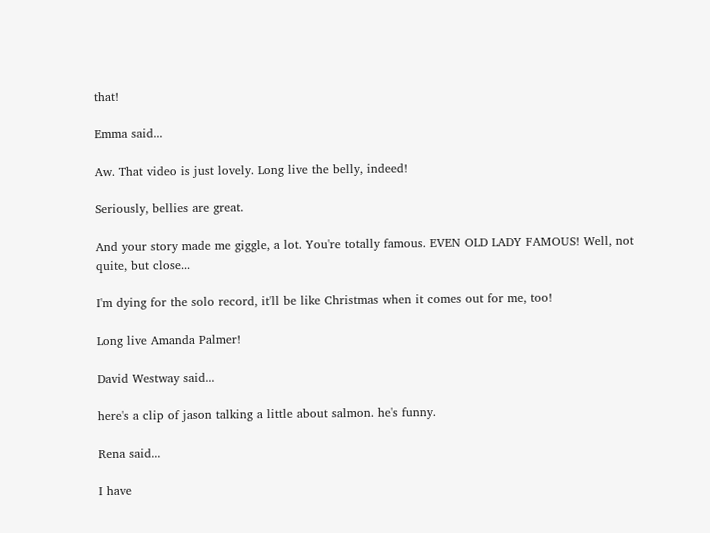that!

Emma said...

Aw. That video is just lovely. Long live the belly, indeed!

Seriously, bellies are great.

And your story made me giggle, a lot. You're totally famous. EVEN OLD LADY FAMOUS! Well, not quite, but close...

I'm dying for the solo record, it'll be like Christmas when it comes out for me, too!

Long live Amanda Palmer!

David Westway said...

here's a clip of jason talking a little about salmon. he's funny.

Rena said...

I have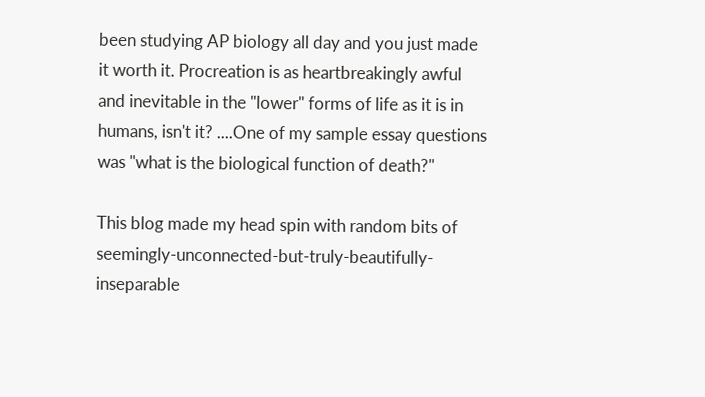been studying AP biology all day and you just made it worth it. Procreation is as heartbreakingly awful and inevitable in the "lower" forms of life as it is in humans, isn't it? ....One of my sample essay questions was "what is the biological function of death?"

This blog made my head spin with random bits of seemingly-unconnected-but-truly-beautifully-inseparable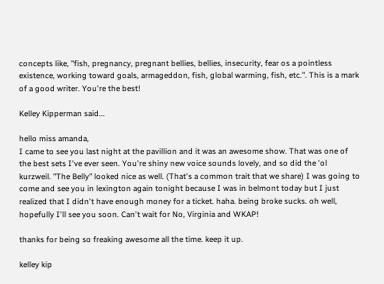concepts like, "fish, pregnancy, pregnant bellies, bellies, insecurity, fear os a pointless existence, working toward goals, armageddon, fish, global warming, fish, etc.". This is a mark of a good writer. You're the best!

Kelley Kipperman said...

hello miss amanda,
I came to see you last night at the pavillion and it was an awesome show. That was one of the best sets I've ever seen. You're shiny new voice sounds lovely, and so did the 'ol kurzweil. "The Belly" looked nice as well. (That's a common trait that we share) I was going to come and see you in lexington again tonight because I was in belmont today but I just realized that I didn't have enough money for a ticket. haha. being broke sucks. oh well, hopefully I'll see you soon. Can't wait for No, Virginia and WKAP!

thanks for being so freaking awesome all the time. keep it up.

kelley kip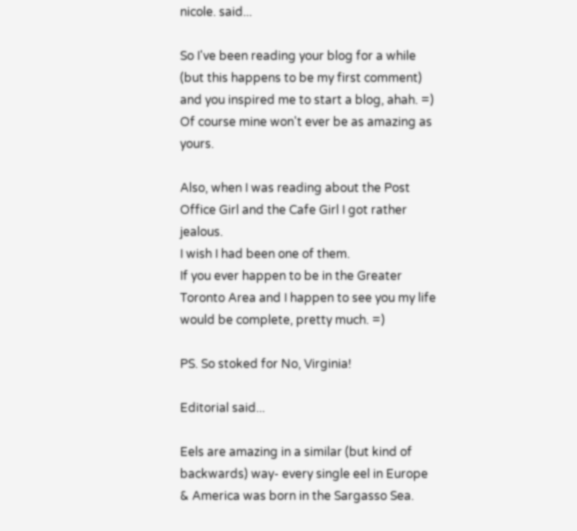nicole. said...

So I've been reading your blog for a while (but this happens to be my first comment)
and you inspired me to start a blog, ahah. =)
Of course mine won't ever be as amazing as yours.

Also, when I was reading about the Post Office Girl and the Cafe Girl I got rather jealous.
I wish I had been one of them.
If you ever happen to be in the Greater Toronto Area and I happen to see you my life would be complete, pretty much. =)

PS. So stoked for No, Virginia!

Editorial said...

Eels are amazing in a similar (but kind of backwards) way- every single eel in Europe & America was born in the Sargasso Sea.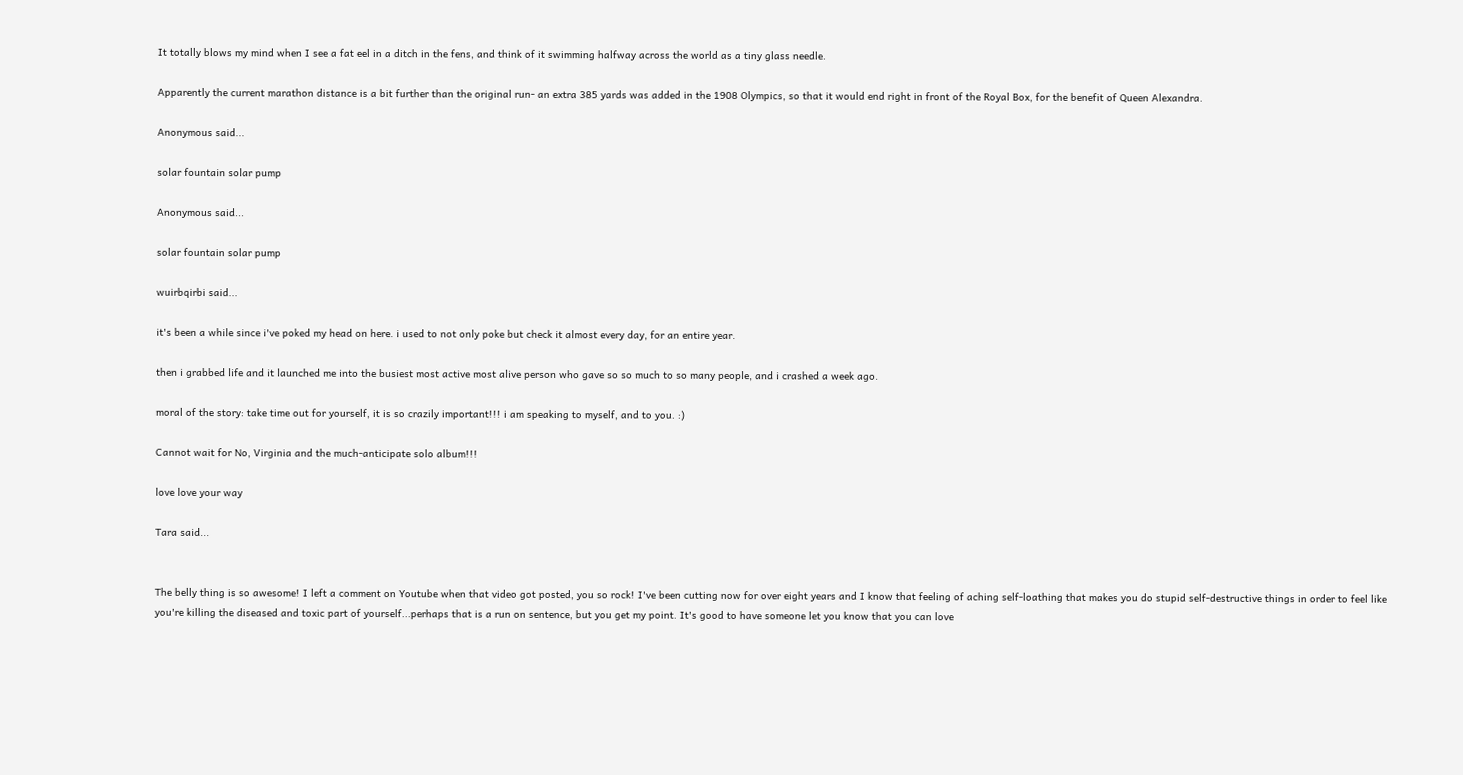It totally blows my mind when I see a fat eel in a ditch in the fens, and think of it swimming halfway across the world as a tiny glass needle.

Apparently the current marathon distance is a bit further than the original run- an extra 385 yards was added in the 1908 Olympics, so that it would end right in front of the Royal Box, for the benefit of Queen Alexandra.

Anonymous said...

solar fountain solar pump

Anonymous said...

solar fountain solar pump

wuirbqirbi said...

it's been a while since i've poked my head on here. i used to not only poke but check it almost every day, for an entire year.

then i grabbed life and it launched me into the busiest most active most alive person who gave so so much to so many people, and i crashed a week ago.

moral of the story: take time out for yourself, it is so crazily important!!! i am speaking to myself, and to you. :)

Cannot wait for No, Virginia and the much-anticipate solo album!!!

love love your way

Tara said...


The belly thing is so awesome! I left a comment on Youtube when that video got posted, you so rock! I've been cutting now for over eight years and I know that feeling of aching self-loathing that makes you do stupid self-destructive things in order to feel like you're killing the diseased and toxic part of yourself...perhaps that is a run on sentence, but you get my point. It's good to have someone let you know that you can love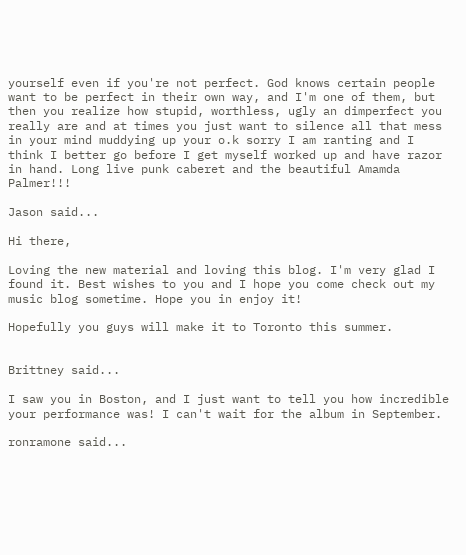yourself even if you're not perfect. God knows certain people want to be perfect in their own way, and I'm one of them, but then you realize how stupid, worthless, ugly an dimperfect you really are and at times you just want to silence all that mess in your mind muddying up your o.k sorry I am ranting and I think I better go before I get myself worked up and have razor in hand. Long live punk caberet and the beautiful Amamda Palmer!!!

Jason said...

Hi there,

Loving the new material and loving this blog. I'm very glad I found it. Best wishes to you and I hope you come check out my music blog sometime. Hope you in enjoy it!

Hopefully you guys will make it to Toronto this summer.


Brittney said...

I saw you in Boston, and I just want to tell you how incredible your performance was! I can't wait for the album in September.

ronramone said...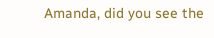Amanda, did you see the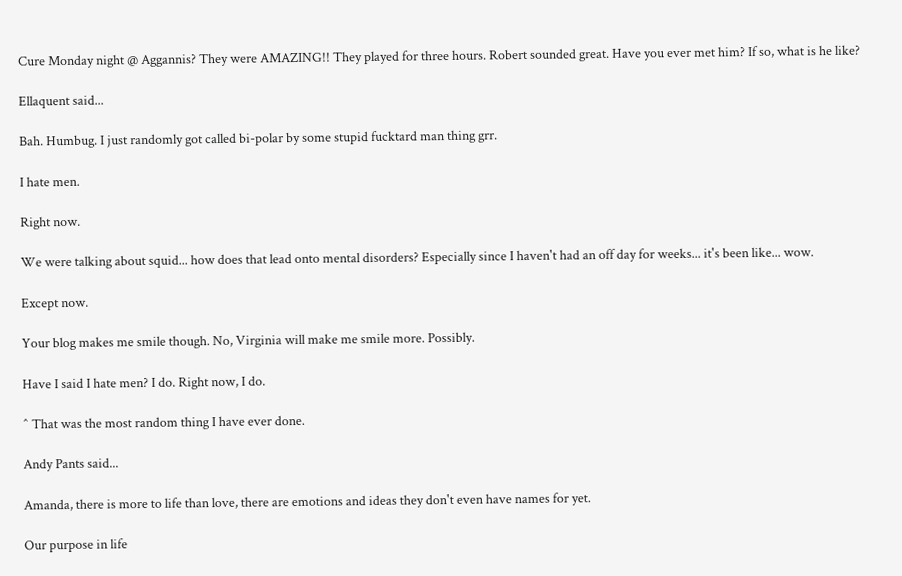Cure Monday night @ Aggannis? They were AMAZING!! They played for three hours. Robert sounded great. Have you ever met him? If so, what is he like?

Ellaquent said...

Bah. Humbug. I just randomly got called bi-polar by some stupid fucktard man thing grr.

I hate men.

Right now.

We were talking about squid... how does that lead onto mental disorders? Especially since I haven't had an off day for weeks... it's been like... wow.

Except now.

Your blog makes me smile though. No, Virginia will make me smile more. Possibly.

Have I said I hate men? I do. Right now, I do.

^ That was the most random thing I have ever done.

Andy Pants said...

Amanda, there is more to life than love, there are emotions and ideas they don't even have names for yet.

Our purpose in life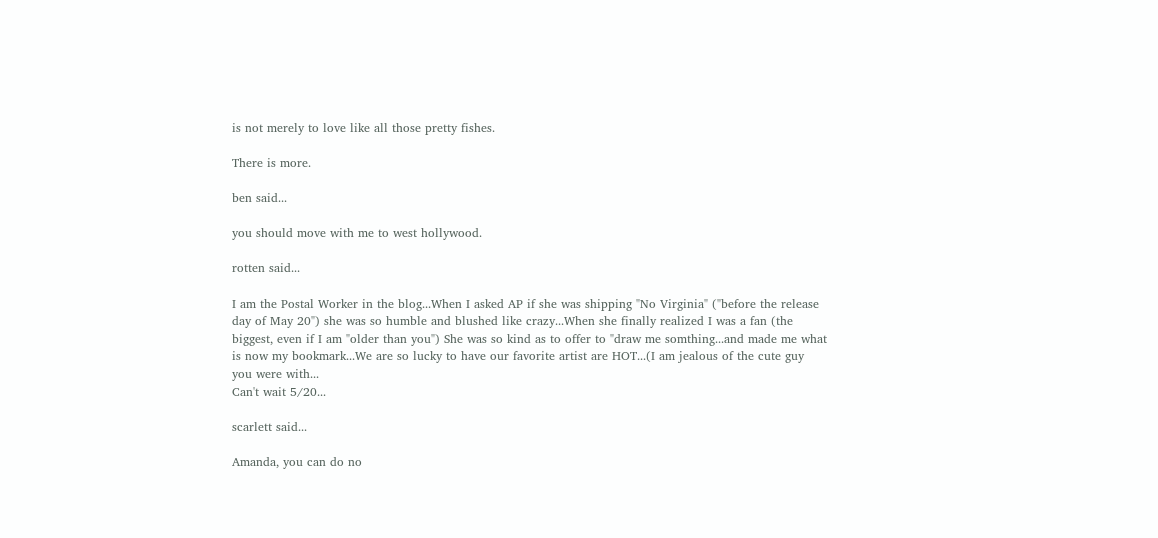is not merely to love like all those pretty fishes.

There is more.

ben said...

you should move with me to west hollywood.

rotten said...

I am the Postal Worker in the blog...When I asked AP if she was shipping "No Virginia" ("before the release day of May 20") she was so humble and blushed like crazy...When she finally realized I was a fan (the biggest, even if I am "older than you") She was so kind as to offer to "draw me somthing...and made me what is now my bookmark...We are so lucky to have our favorite artist are HOT...(I am jealous of the cute guy you were with...
Can't wait 5/20...

scarlett said...

Amanda, you can do no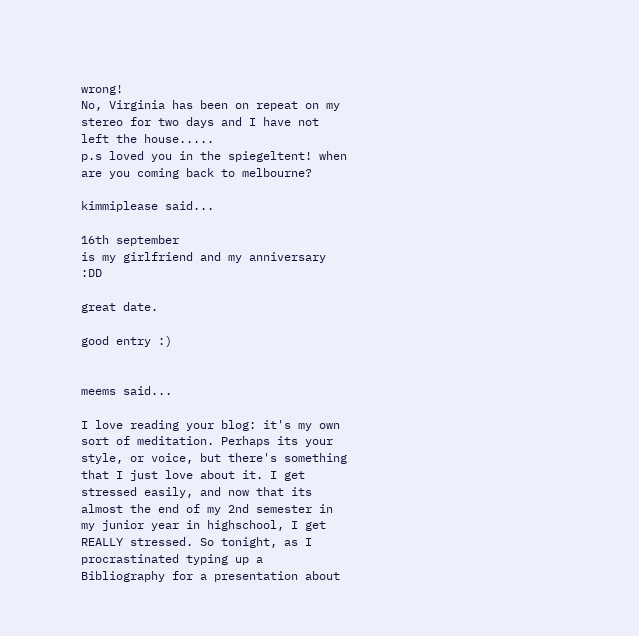wrong!
No, Virginia has been on repeat on my stereo for two days and I have not left the house.....
p.s loved you in the spiegeltent! when are you coming back to melbourne?

kimmiplease said...

16th september
is my girlfriend and my anniversary :DD

great date.

good entry :)


meems said...

I love reading your blog: it's my own sort of meditation. Perhaps its your style, or voice, but there's something that I just love about it. I get stressed easily, and now that its almost the end of my 2nd semester in my junior year in highschool, I get REALLY stressed. So tonight, as I procrastinated typing up a Bibliography for a presentation about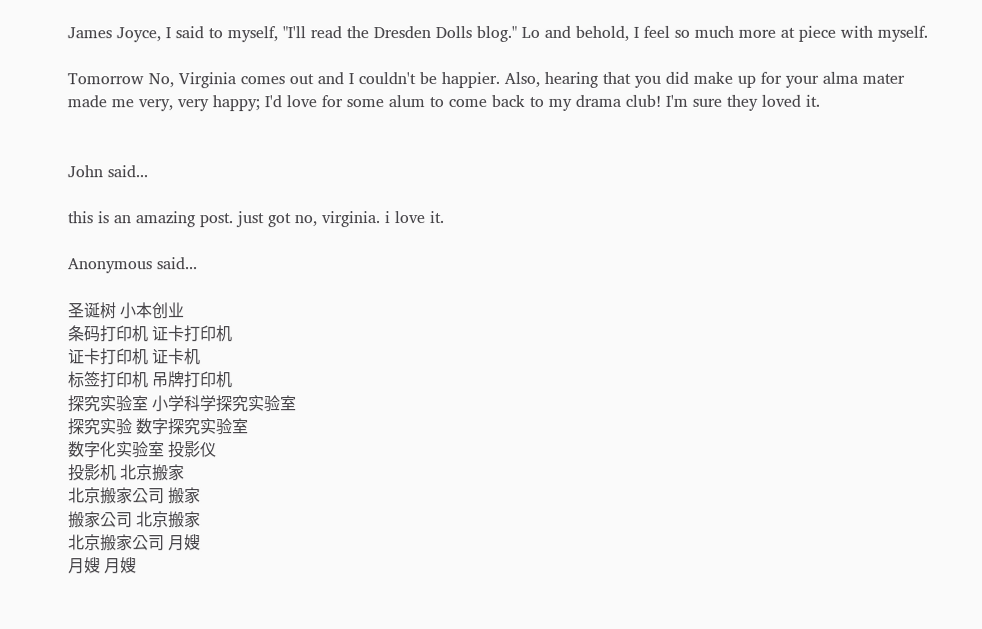James Joyce, I said to myself, "I'll read the Dresden Dolls blog." Lo and behold, I feel so much more at piece with myself.

Tomorrow No, Virginia comes out and I couldn't be happier. Also, hearing that you did make up for your alma mater made me very, very happy; I'd love for some alum to come back to my drama club! I'm sure they loved it.


John said...

this is an amazing post. just got no, virginia. i love it.

Anonymous said...

圣诞树 小本创业
条码打印机 证卡打印机
证卡打印机 证卡机
标签打印机 吊牌打印机
探究实验室 小学科学探究实验室
探究实验 数字探究实验室
数字化实验室 投影仪
投影机 北京搬家
北京搬家公司 搬家
搬家公司 北京搬家
北京搬家公司 月嫂
月嫂 月嫂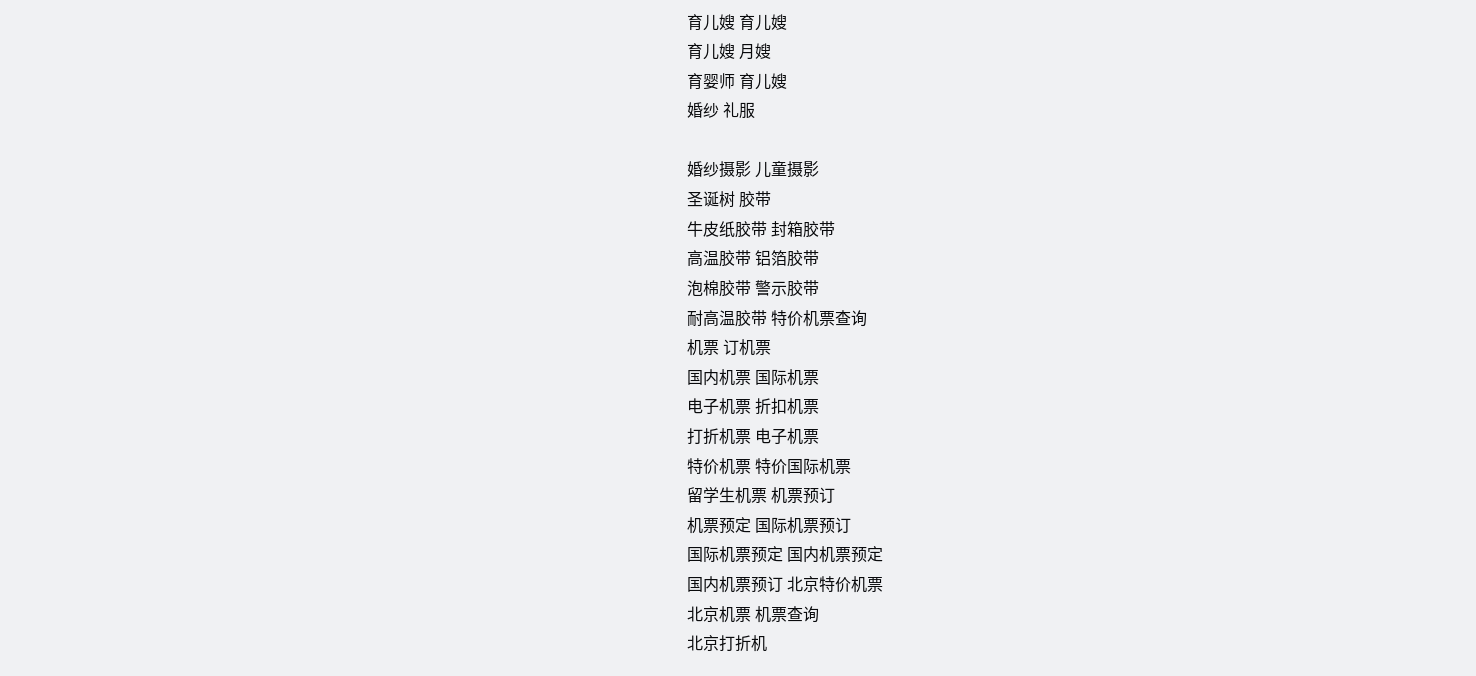育儿嫂 育儿嫂
育儿嫂 月嫂
育婴师 育儿嫂
婚纱 礼服

婚纱摄影 儿童摄影
圣诞树 胶带
牛皮纸胶带 封箱胶带
高温胶带 铝箔胶带
泡棉胶带 警示胶带
耐高温胶带 特价机票查询
机票 订机票
国内机票 国际机票
电子机票 折扣机票
打折机票 电子机票
特价机票 特价国际机票
留学生机票 机票预订
机票预定 国际机票预订
国际机票预定 国内机票预定
国内机票预订 北京特价机票
北京机票 机票查询
北京打折机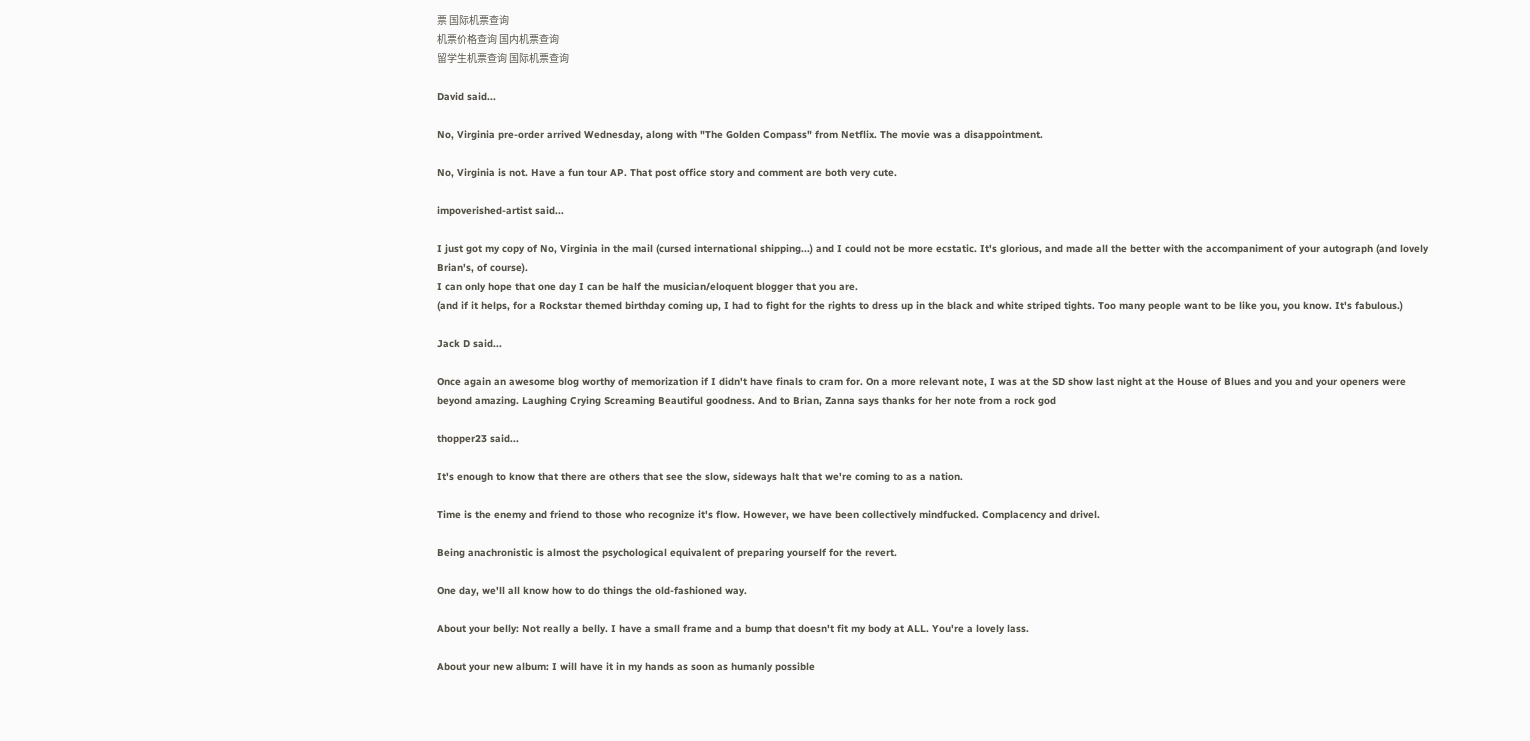票 国际机票查询
机票价格查询 国内机票查询
留学生机票查询 国际机票查询

David said...

No, Virginia pre-order arrived Wednesday, along with "The Golden Compass" from Netflix. The movie was a disappointment.

No, Virginia is not. Have a fun tour AP. That post office story and comment are both very cute.

impoverished-artist said...

I just got my copy of No, Virginia in the mail (cursed international shipping...) and I could not be more ecstatic. It's glorious, and made all the better with the accompaniment of your autograph (and lovely Brian's, of course).
I can only hope that one day I can be half the musician/eloquent blogger that you are.
(and if it helps, for a Rockstar themed birthday coming up, I had to fight for the rights to dress up in the black and white striped tights. Too many people want to be like you, you know. It's fabulous.)

Jack D said...

Once again an awesome blog worthy of memorization if I didn't have finals to cram for. On a more relevant note, I was at the SD show last night at the House of Blues and you and your openers were beyond amazing. Laughing Crying Screaming Beautiful goodness. And to Brian, Zanna says thanks for her note from a rock god

thopper23 said...

It's enough to know that there are others that see the slow, sideways halt that we're coming to as a nation.

Time is the enemy and friend to those who recognize it's flow. However, we have been collectively mindfucked. Complacency and drivel.

Being anachronistic is almost the psychological equivalent of preparing yourself for the revert.

One day, we'll all know how to do things the old-fashioned way.

About your belly: Not really a belly. I have a small frame and a bump that doesn't fit my body at ALL. You're a lovely lass.

About your new album: I will have it in my hands as soon as humanly possible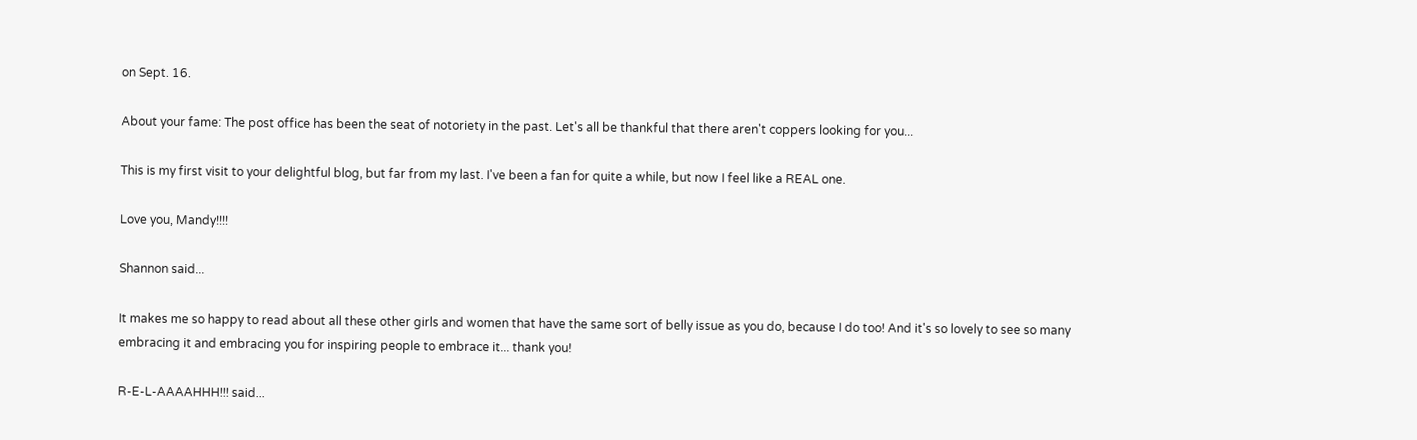on Sept. 16.

About your fame: The post office has been the seat of notoriety in the past. Let's all be thankful that there aren't coppers looking for you...

This is my first visit to your delightful blog, but far from my last. I've been a fan for quite a while, but now I feel like a REAL one.

Love you, Mandy!!!!

Shannon said...

It makes me so happy to read about all these other girls and women that have the same sort of belly issue as you do, because I do too! And it's so lovely to see so many embracing it and embracing you for inspiring people to embrace it... thank you!

R-E-L-AAAAHHH!!! said...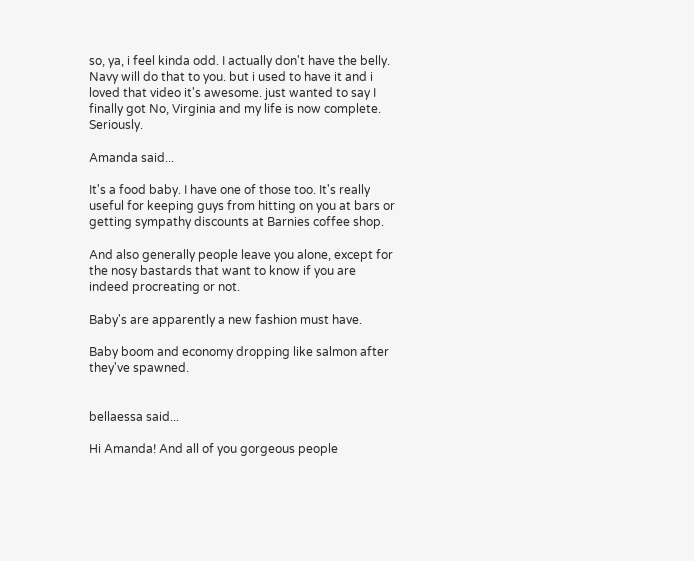so, ya, i feel kinda odd. I actually don't have the belly. Navy will do that to you. but i used to have it and i loved that video it's awesome. just wanted to say I finally got No, Virginia and my life is now complete. Seriously.

Amanda said...

It's a food baby. I have one of those too. It's really useful for keeping guys from hitting on you at bars or getting sympathy discounts at Barnies coffee shop.

And also generally people leave you alone, except for the nosy bastards that want to know if you are indeed procreating or not.

Baby's are apparently a new fashion must have.

Baby boom and economy dropping like salmon after they've spawned.


bellaessa said...

Hi Amanda! And all of you gorgeous people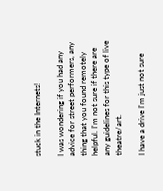stuck in the Internets!

I was wondering if you had any advice for street performers, any thing that you found remotely helpful. I'm not sure if there are any guidelines for this type of live theatre/art.

I have a drive I'm just not sure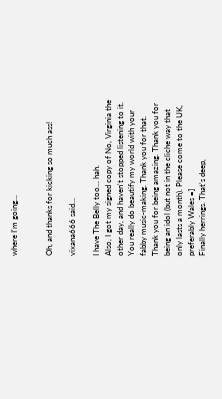where I'm going...


Oh, and thanks for kicking so much ass!

vixana666 said...

I have The Belly too... hah.
Also, I got my signed copy of No, Virginia the other day, and haven't stopped listening to it. You really do beautify my world with your fabby music-making. Thank you for that. Thank you for being amazing. Thank you for being an idol (but not in the cliche way that only lasts a month). Please come to the UK, preferably Wales =]
Finally herrings. That's deep,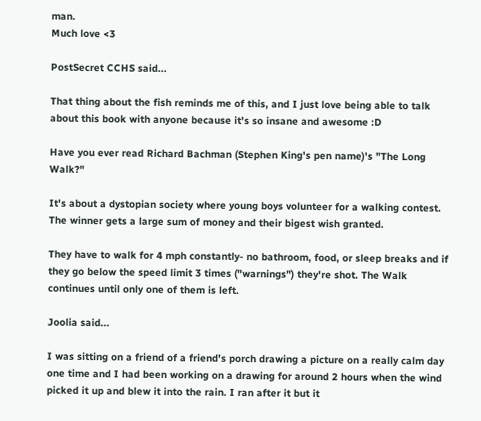man.
Much love <3

PostSecret CCHS said...

That thing about the fish reminds me of this, and I just love being able to talk about this book with anyone because it's so insane and awesome :D

Have you ever read Richard Bachman (Stephen King's pen name)'s "The Long Walk?"

It's about a dystopian society where young boys volunteer for a walking contest. The winner gets a large sum of money and their bigest wish granted.

They have to walk for 4 mph constantly- no bathroom, food, or sleep breaks and if they go below the speed limit 3 times ("warnings") they're shot. The Walk continues until only one of them is left.

Joolia said...

I was sitting on a friend of a friend's porch drawing a picture on a really calm day one time and I had been working on a drawing for around 2 hours when the wind picked it up and blew it into the rain. I ran after it but it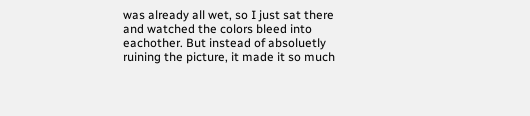was already all wet, so I just sat there and watched the colors bleed into eachother. But instead of absoluetly ruining the picture, it made it so much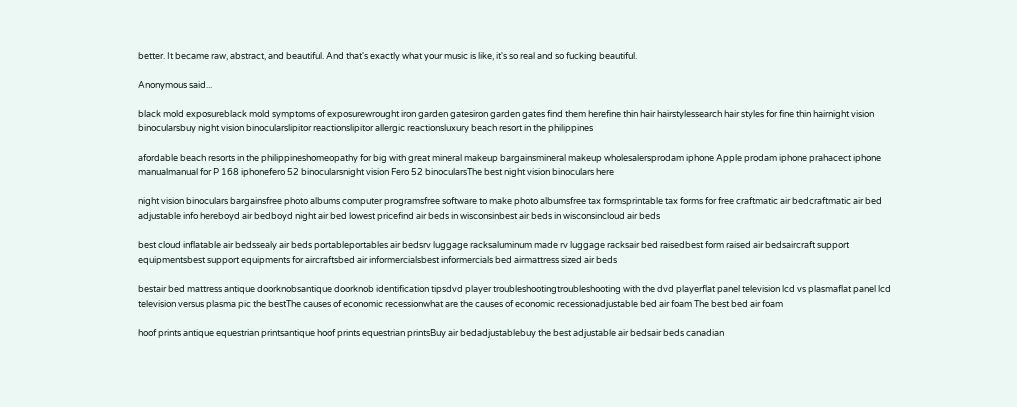better. It became raw, abstract, and beautiful. And that's exactly what your music is like, it's so real and so fucking beautiful.

Anonymous said...

black mold exposureblack mold symptoms of exposurewrought iron garden gatesiron garden gates find them herefine thin hair hairstylessearch hair styles for fine thin hairnight vision binocularsbuy night vision binocularslipitor reactionslipitor allergic reactionsluxury beach resort in the philippines

afordable beach resorts in the philippineshomeopathy for big with great mineral makeup bargainsmineral makeup wholesalersprodam iphone Apple prodam iphone prahacect iphone manualmanual for P 168 iphonefero 52 binocularsnight vision Fero 52 binocularsThe best night vision binoculars here

night vision binoculars bargainsfree photo albums computer programsfree software to make photo albumsfree tax formsprintable tax forms for free craftmatic air bedcraftmatic air bed adjustable info hereboyd air bedboyd night air bed lowest pricefind air beds in wisconsinbest air beds in wisconsincloud air beds

best cloud inflatable air bedssealy air beds portableportables air bedsrv luggage racksaluminum made rv luggage racksair bed raisedbest form raised air bedsaircraft support equipmentsbest support equipments for aircraftsbed air informercialsbest informercials bed airmattress sized air beds

bestair bed mattress antique doorknobsantique doorknob identification tipsdvd player troubleshootingtroubleshooting with the dvd playerflat panel television lcd vs plasmaflat panel lcd television versus plasma pic the bestThe causes of economic recessionwhat are the causes of economic recessionadjustable bed air foam The best bed air foam

hoof prints antique equestrian printsantique hoof prints equestrian printsBuy air bedadjustablebuy the best adjustable air bedsair beds canadian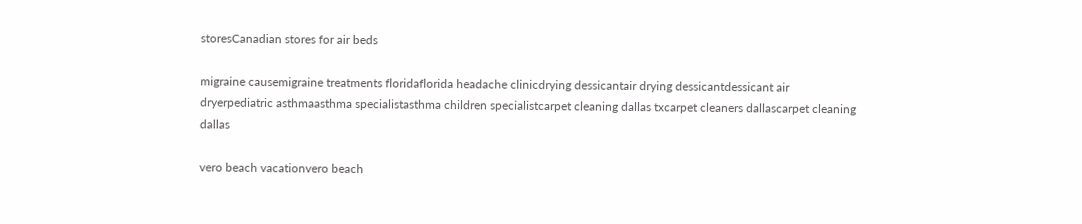storesCanadian stores for air beds

migraine causemigraine treatments floridaflorida headache clinicdrying dessicantair drying dessicantdessicant air dryerpediatric asthmaasthma specialistasthma children specialistcarpet cleaning dallas txcarpet cleaners dallascarpet cleaning dallas

vero beach vacationvero beach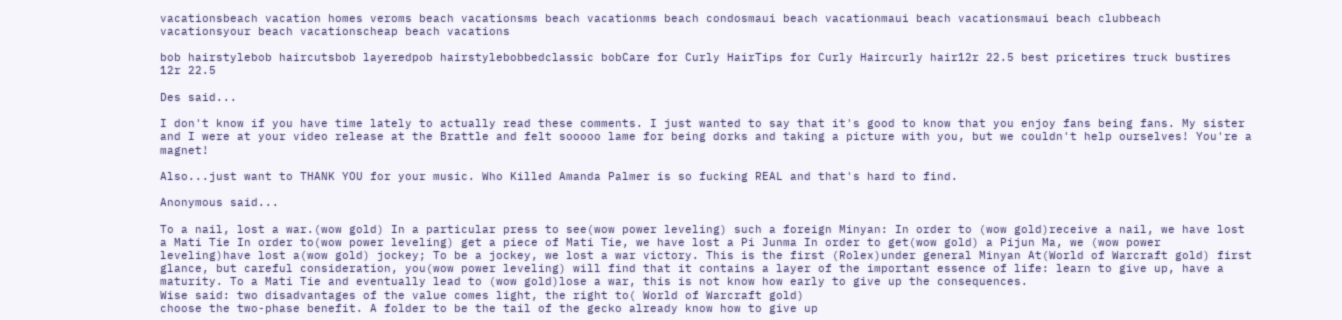vacationsbeach vacation homes veroms beach vacationsms beach vacationms beach condosmaui beach vacationmaui beach vacationsmaui beach clubbeach vacationsyour beach vacationscheap beach vacations

bob hairstylebob haircutsbob layeredpob hairstylebobbedclassic bobCare for Curly HairTips for Curly Haircurly hair12r 22.5 best pricetires truck bustires 12r 22.5

Des said...

I don't know if you have time lately to actually read these comments. I just wanted to say that it's good to know that you enjoy fans being fans. My sister and I were at your video release at the Brattle and felt sooooo lame for being dorks and taking a picture with you, but we couldn't help ourselves! You're a magnet!

Also...just want to THANK YOU for your music. Who Killed Amanda Palmer is so fucking REAL and that's hard to find.

Anonymous said...

To a nail, lost a war.(wow gold) In a particular press to see(wow power leveling) such a foreign Minyan: In order to (wow gold)receive a nail, we have lost a Mati Tie In order to(wow power leveling) get a piece of Mati Tie, we have lost a Pi Junma In order to get(wow gold) a Pijun Ma, we (wow power leveling)have lost a(wow gold) jockey; To be a jockey, we lost a war victory. This is the first (Rolex)under general Minyan At(World of Warcraft gold) first glance, but careful consideration, you(wow power leveling) will find that it contains a layer of the important essence of life: learn to give up, have a maturity. To a Mati Tie and eventually lead to (wow gold)lose a war, this is not know how early to give up the consequences.
Wise said: two disadvantages of the value comes light, the right to( World of Warcraft gold)
choose the two-phase benefit. A folder to be the tail of the gecko already know how to give up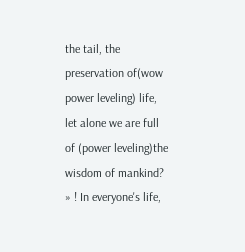the tail, the preservation of(wow power leveling) life, let alone we are full of (power leveling)the wisdom of mankind? » ! In everyone's life,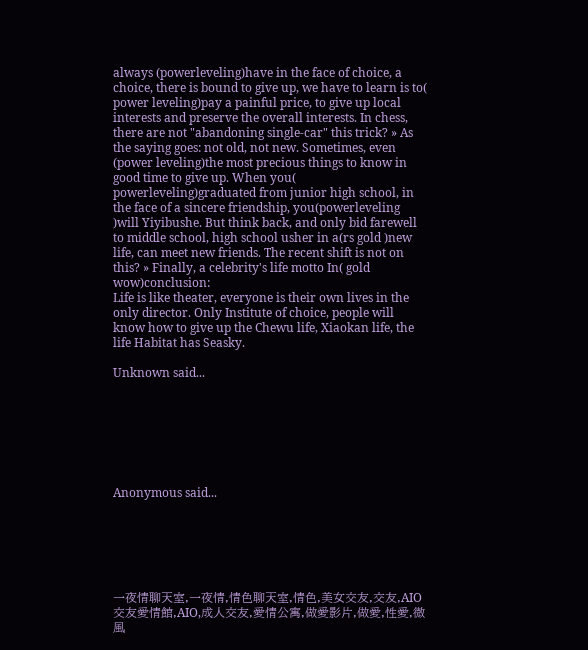always (powerleveling)have in the face of choice, a choice, there is bound to give up, we have to learn is to( power leveling)pay a painful price, to give up local interests and preserve the overall interests. In chess, there are not "abandoning single-car" this trick? » As the saying goes: not old, not new. Sometimes, even (power leveling)the most precious things to know in good time to give up. When you( powerleveling)graduated from junior high school, in the face of a sincere friendship, you(powerleveling )will Yiyibushe. But think back, and only bid farewell to middle school, high school usher in a(rs gold )new life, can meet new friends. The recent shift is not on this? » Finally, a celebrity's life motto In( gold wow)conclusion:
Life is like theater, everyone is their own lives in the only director. Only Institute of choice, people will know how to give up the Chewu life, Xiaokan life, the life Habitat has Seasky.

Unknown said...







Anonymous said...






一夜情聊天室,一夜情,情色聊天室,情色,美女交友,交友,AIO交友愛情館,AIO,成人交友,愛情公寓,做愛影片,做愛,性愛,微風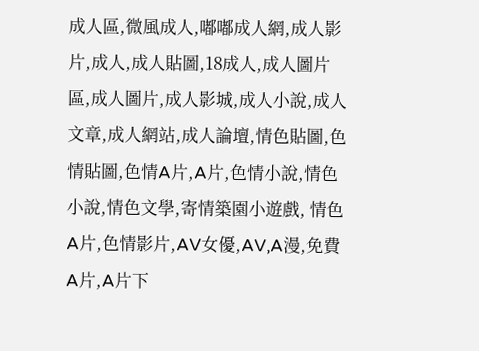成人區,微風成人,嘟嘟成人網,成人影片,成人,成人貼圖,18成人,成人圖片區,成人圖片,成人影城,成人小說,成人文章,成人網站,成人論壇,情色貼圖,色情貼圖,色情A片,A片,色情小說,情色小說,情色文學,寄情築園小遊戲, 情色A片,色情影片,AV女優,AV,A漫,免費A片,A片下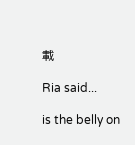載

Ria said...

is the belly on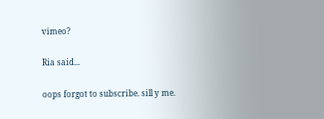vimeo?

Ria said...

oops forgot to subscribe. sill y me.